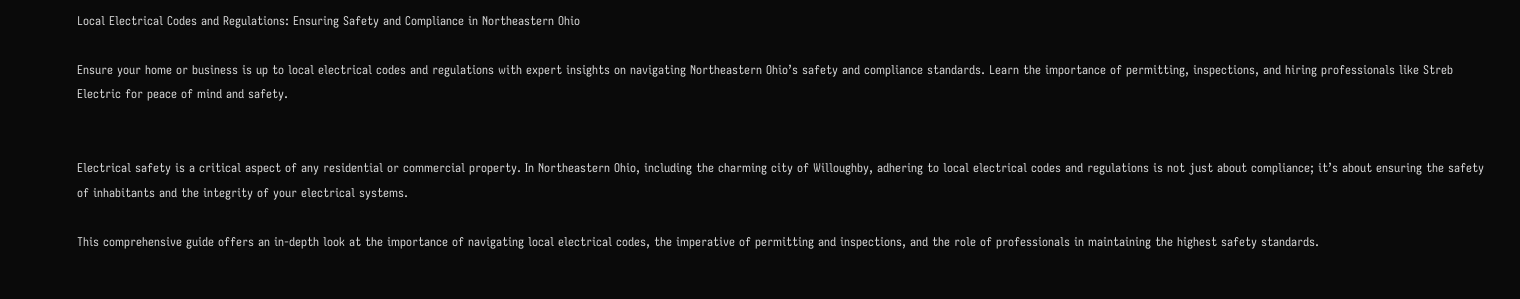Local Electrical Codes and Regulations: Ensuring Safety and Compliance in Northeastern Ohio

Ensure your home or business is up to local electrical codes and regulations with expert insights on navigating Northeastern Ohio’s safety and compliance standards. Learn the importance of permitting, inspections, and hiring professionals like Streb Electric for peace of mind and safety.


Electrical safety is a critical aspect of any residential or commercial property. In Northeastern Ohio, including the charming city of Willoughby, adhering to local electrical codes and regulations is not just about compliance; it’s about ensuring the safety of inhabitants and the integrity of your electrical systems.

This comprehensive guide offers an in-depth look at the importance of navigating local electrical codes, the imperative of permitting and inspections, and the role of professionals in maintaining the highest safety standards.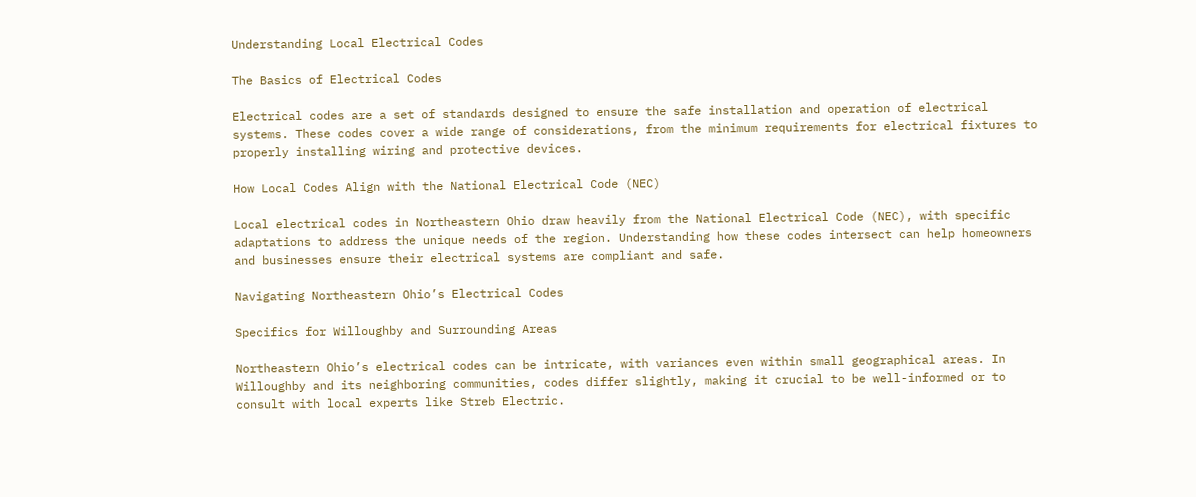Understanding Local Electrical Codes

The Basics of Electrical Codes

Electrical codes are a set of standards designed to ensure the safe installation and operation of electrical systems. These codes cover a wide range of considerations, from the minimum requirements for electrical fixtures to properly installing wiring and protective devices.

How Local Codes Align with the National Electrical Code (NEC)

Local electrical codes in Northeastern Ohio draw heavily from the National Electrical Code (NEC), with specific adaptations to address the unique needs of the region. Understanding how these codes intersect can help homeowners and businesses ensure their electrical systems are compliant and safe.

Navigating Northeastern Ohio’s Electrical Codes

Specifics for Willoughby and Surrounding Areas

Northeastern Ohio’s electrical codes can be intricate, with variances even within small geographical areas. In Willoughby and its neighboring communities, codes differ slightly, making it crucial to be well-informed or to consult with local experts like Streb Electric.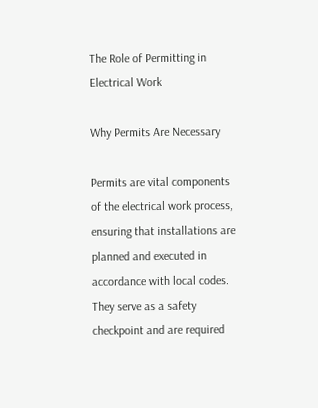The Role of Permitting in Electrical Work

Why Permits Are Necessary

Permits are vital components of the electrical work process, ensuring that installations are planned and executed in accordance with local codes. They serve as a safety checkpoint and are required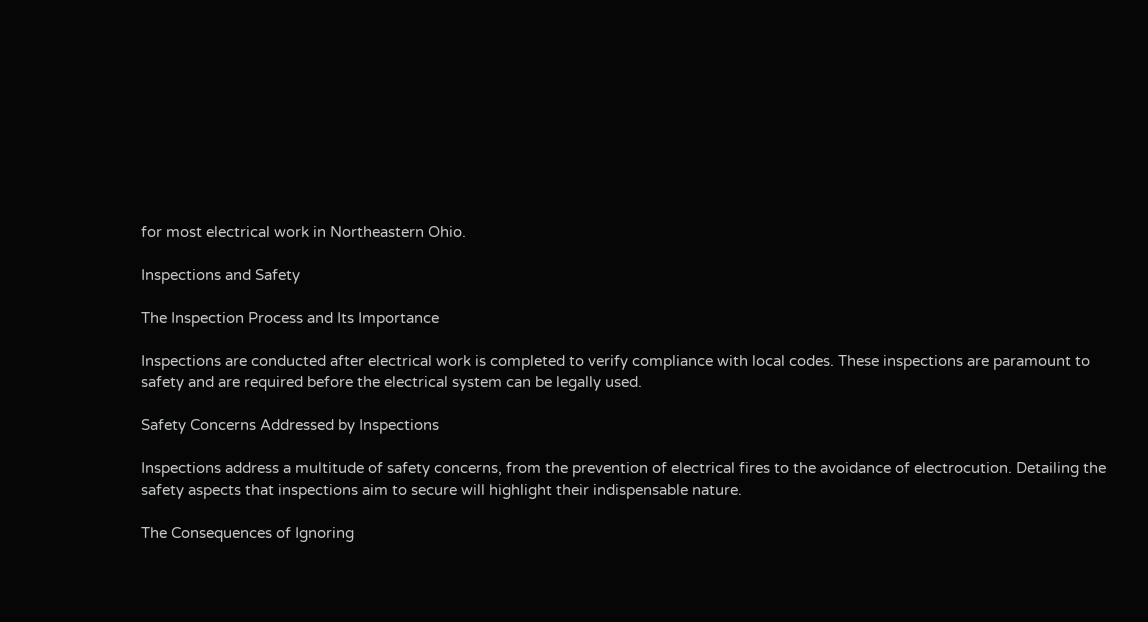for most electrical work in Northeastern Ohio.

Inspections and Safety

The Inspection Process and Its Importance

Inspections are conducted after electrical work is completed to verify compliance with local codes. These inspections are paramount to safety and are required before the electrical system can be legally used.

Safety Concerns Addressed by Inspections

Inspections address a multitude of safety concerns, from the prevention of electrical fires to the avoidance of electrocution. Detailing the safety aspects that inspections aim to secure will highlight their indispensable nature.

The Consequences of Ignoring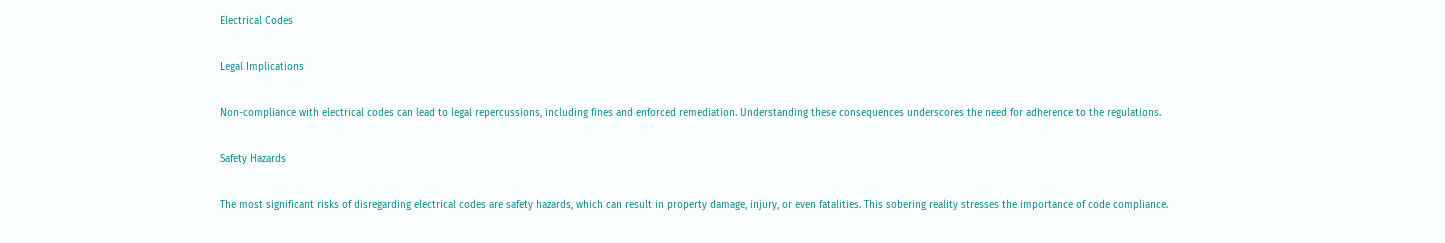Electrical Codes

Legal Implications

Non-compliance with electrical codes can lead to legal repercussions, including fines and enforced remediation. Understanding these consequences underscores the need for adherence to the regulations.

Safety Hazards

The most significant risks of disregarding electrical codes are safety hazards, which can result in property damage, injury, or even fatalities. This sobering reality stresses the importance of code compliance.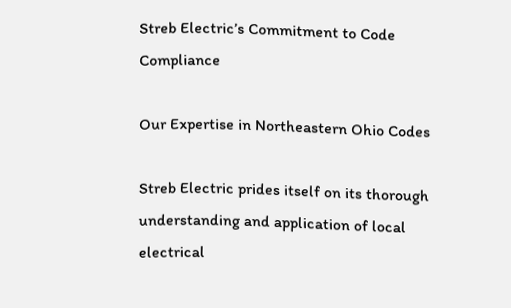Streb Electric’s Commitment to Code Compliance

Our Expertise in Northeastern Ohio Codes

Streb Electric prides itself on its thorough understanding and application of local electrical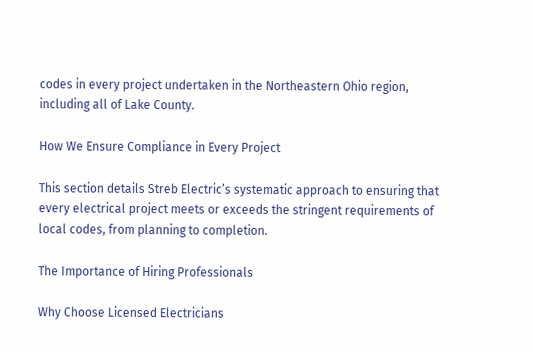codes in every project undertaken in the Northeastern Ohio region, including all of Lake County.

How We Ensure Compliance in Every Project

This section details Streb Electric’s systematic approach to ensuring that every electrical project meets or exceeds the stringent requirements of local codes, from planning to completion.

The Importance of Hiring Professionals

Why Choose Licensed Electricians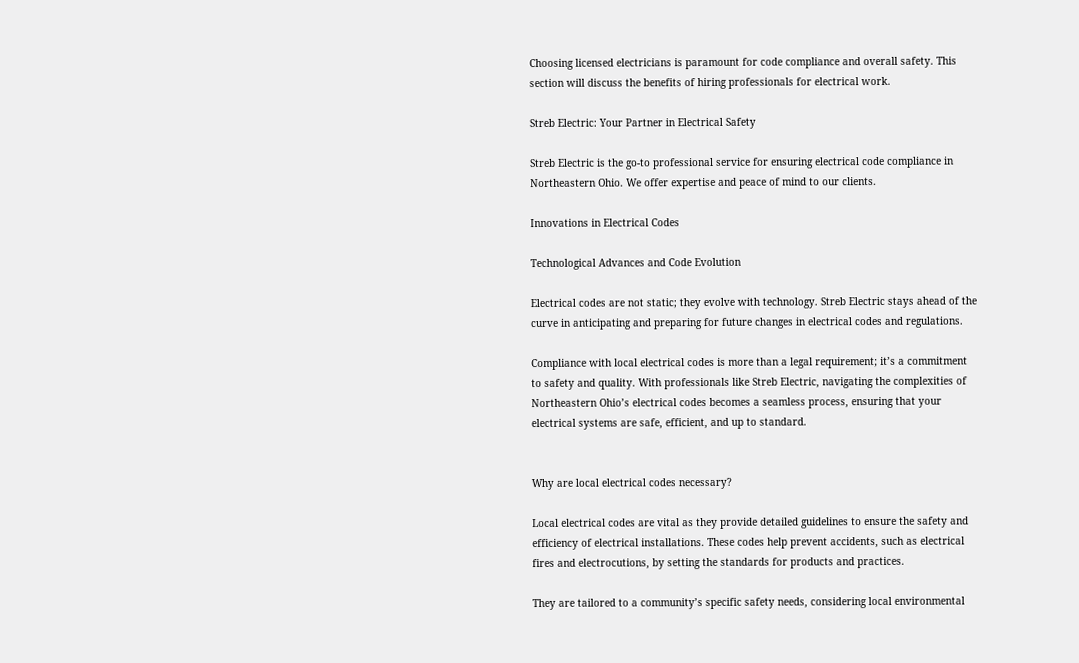Choosing licensed electricians is paramount for code compliance and overall safety. This section will discuss the benefits of hiring professionals for electrical work.

Streb Electric: Your Partner in Electrical Safety

Streb Electric is the go-to professional service for ensuring electrical code compliance in Northeastern Ohio. We offer expertise and peace of mind to our clients.

Innovations in Electrical Codes

Technological Advances and Code Evolution

Electrical codes are not static; they evolve with technology. Streb Electric stays ahead of the curve in anticipating and preparing for future changes in electrical codes and regulations.

Compliance with local electrical codes is more than a legal requirement; it’s a commitment to safety and quality. With professionals like Streb Electric, navigating the complexities of Northeastern Ohio’s electrical codes becomes a seamless process, ensuring that your electrical systems are safe, efficient, and up to standard.


Why are local electrical codes necessary?

Local electrical codes are vital as they provide detailed guidelines to ensure the safety and efficiency of electrical installations. These codes help prevent accidents, such as electrical fires and electrocutions, by setting the standards for products and practices.

They are tailored to a community’s specific safety needs, considering local environmental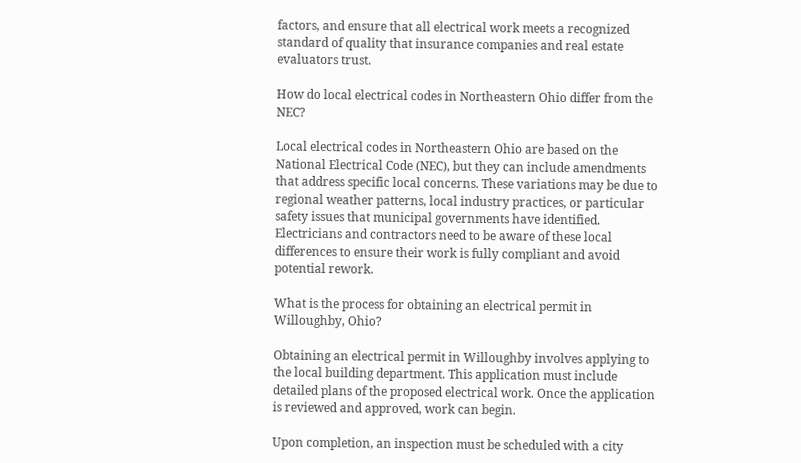factors, and ensure that all electrical work meets a recognized standard of quality that insurance companies and real estate evaluators trust.

How do local electrical codes in Northeastern Ohio differ from the NEC?

Local electrical codes in Northeastern Ohio are based on the National Electrical Code (NEC), but they can include amendments that address specific local concerns. These variations may be due to regional weather patterns, local industry practices, or particular safety issues that municipal governments have identified. Electricians and contractors need to be aware of these local differences to ensure their work is fully compliant and avoid potential rework.

What is the process for obtaining an electrical permit in Willoughby, Ohio?

Obtaining an electrical permit in Willoughby involves applying to the local building department. This application must include detailed plans of the proposed electrical work. Once the application is reviewed and approved, work can begin.

Upon completion, an inspection must be scheduled with a city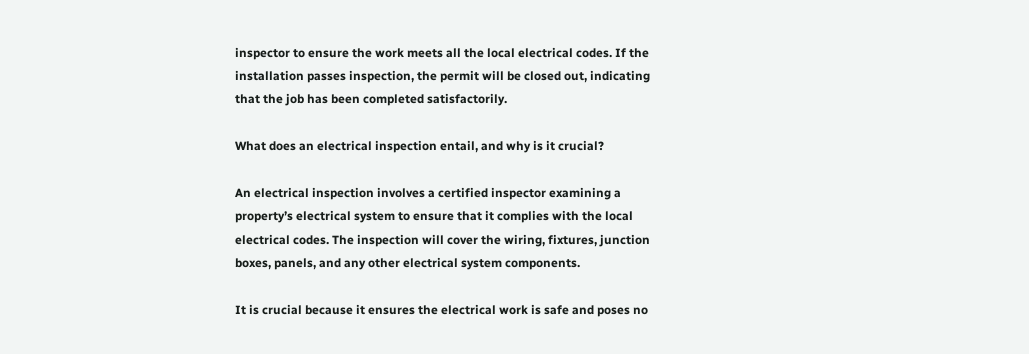inspector to ensure the work meets all the local electrical codes. If the installation passes inspection, the permit will be closed out, indicating that the job has been completed satisfactorily.

What does an electrical inspection entail, and why is it crucial?

An electrical inspection involves a certified inspector examining a property’s electrical system to ensure that it complies with the local electrical codes. The inspection will cover the wiring, fixtures, junction boxes, panels, and any other electrical system components.

It is crucial because it ensures the electrical work is safe and poses no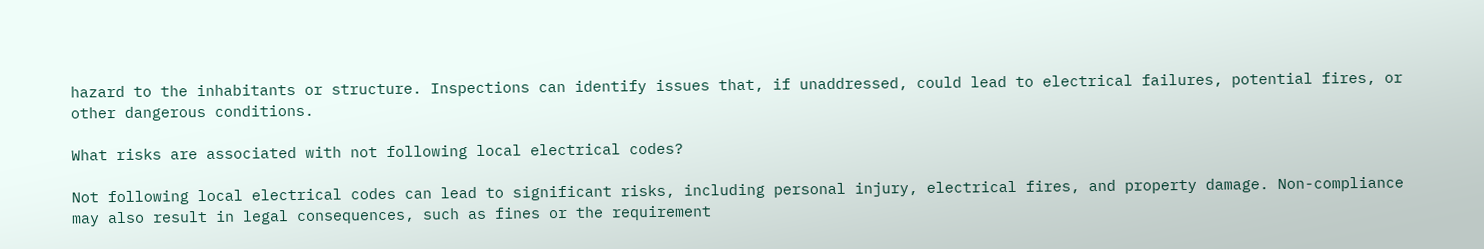hazard to the inhabitants or structure. Inspections can identify issues that, if unaddressed, could lead to electrical failures, potential fires, or other dangerous conditions.

What risks are associated with not following local electrical codes?

Not following local electrical codes can lead to significant risks, including personal injury, electrical fires, and property damage. Non-compliance may also result in legal consequences, such as fines or the requirement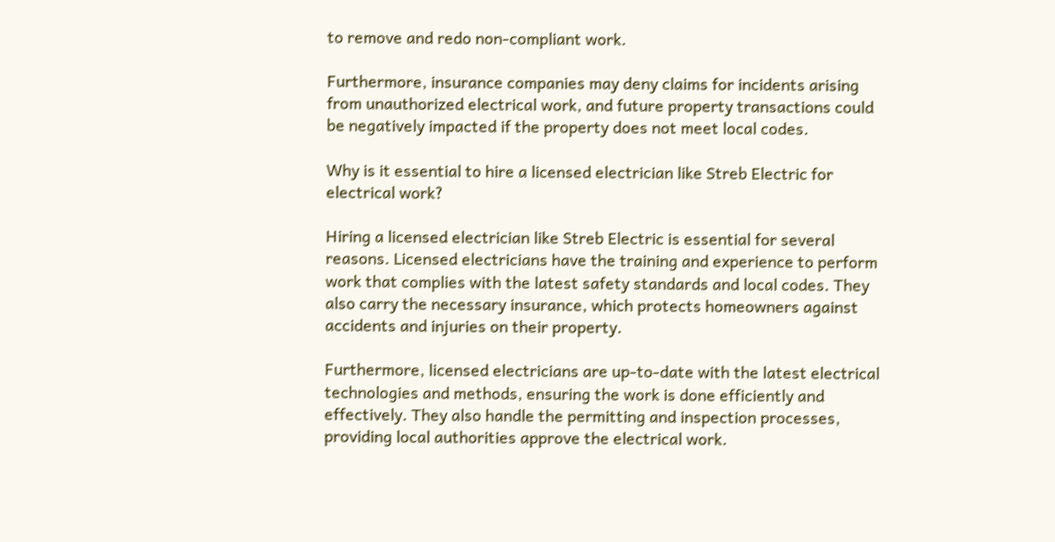to remove and redo non-compliant work.

Furthermore, insurance companies may deny claims for incidents arising from unauthorized electrical work, and future property transactions could be negatively impacted if the property does not meet local codes.

Why is it essential to hire a licensed electrician like Streb Electric for electrical work?

Hiring a licensed electrician like Streb Electric is essential for several reasons. Licensed electricians have the training and experience to perform work that complies with the latest safety standards and local codes. They also carry the necessary insurance, which protects homeowners against accidents and injuries on their property.

Furthermore, licensed electricians are up-to-date with the latest electrical technologies and methods, ensuring the work is done efficiently and effectively. They also handle the permitting and inspection processes, providing local authorities approve the electrical work.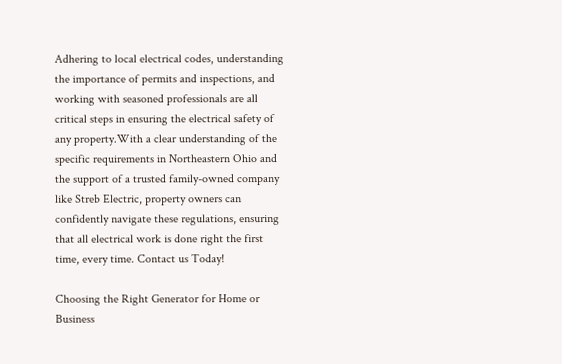Adhering to local electrical codes, understanding the importance of permits and inspections, and working with seasoned professionals are all critical steps in ensuring the electrical safety of any property.With a clear understanding of the specific requirements in Northeastern Ohio and the support of a trusted family-owned company like Streb Electric, property owners can confidently navigate these regulations, ensuring that all electrical work is done right the first time, every time. Contact us Today!

Choosing the Right Generator for Home or Business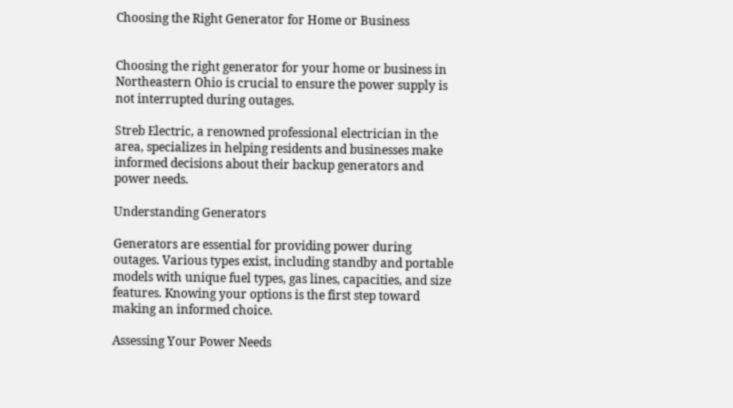Choosing the Right Generator for Home or Business


Choosing the right generator for your home or business in Northeastern Ohio is crucial to ensure the power supply is not interrupted during outages.

Streb Electric, a renowned professional electrician in the area, specializes in helping residents and businesses make informed decisions about their backup generators and power needs.

Understanding Generators

Generators are essential for providing power during outages. Various types exist, including standby and portable models with unique fuel types, gas lines, capacities, and size features. Knowing your options is the first step toward making an informed choice.

Assessing Your Power Needs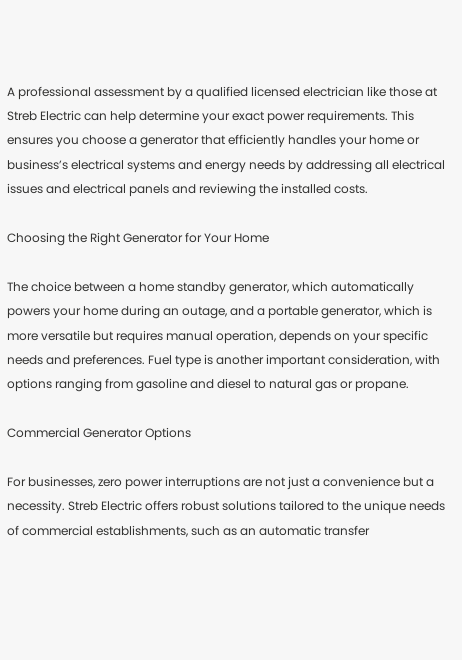A professional assessment by a qualified licensed electrician like those at Streb Electric can help determine your exact power requirements. This ensures you choose a generator that efficiently handles your home or business’s electrical systems and energy needs by addressing all electrical issues and electrical panels and reviewing the installed costs.

Choosing the Right Generator for Your Home

The choice between a home standby generator, which automatically powers your home during an outage, and a portable generator, which is more versatile but requires manual operation, depends on your specific needs and preferences. Fuel type is another important consideration, with options ranging from gasoline and diesel to natural gas or propane.

Commercial Generator Options

For businesses, zero power interruptions are not just a convenience but a necessity. Streb Electric offers robust solutions tailored to the unique needs of commercial establishments, such as an automatic transfer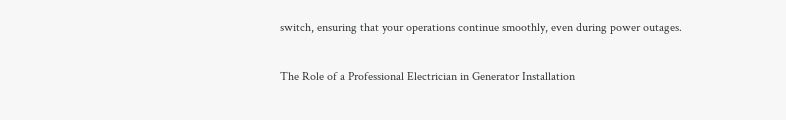switch, ensuring that your operations continue smoothly, even during power outages.

The Role of a Professional Electrician in Generator Installation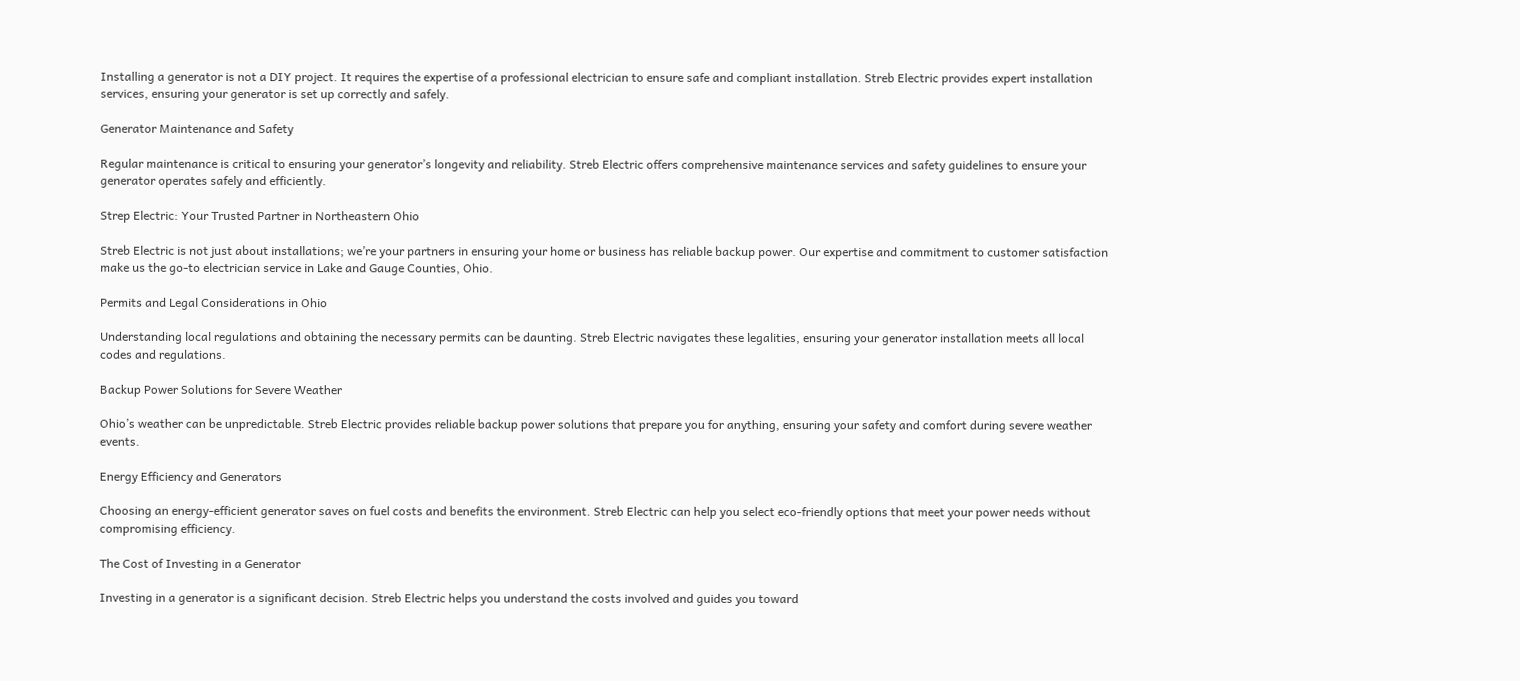Installing a generator is not a DIY project. It requires the expertise of a professional electrician to ensure safe and compliant installation. Streb Electric provides expert installation services, ensuring your generator is set up correctly and safely.

Generator Maintenance and Safety

Regular maintenance is critical to ensuring your generator’s longevity and reliability. Streb Electric offers comprehensive maintenance services and safety guidelines to ensure your generator operates safely and efficiently.

Strep Electric: Your Trusted Partner in Northeastern Ohio

Streb Electric is not just about installations; we’re your partners in ensuring your home or business has reliable backup power. Our expertise and commitment to customer satisfaction make us the go-to electrician service in Lake and Gauge Counties, Ohio.

Permits and Legal Considerations in Ohio

Understanding local regulations and obtaining the necessary permits can be daunting. Streb Electric navigates these legalities, ensuring your generator installation meets all local codes and regulations.

Backup Power Solutions for Severe Weather

Ohio’s weather can be unpredictable. Streb Electric provides reliable backup power solutions that prepare you for anything, ensuring your safety and comfort during severe weather events.

Energy Efficiency and Generators

Choosing an energy-efficient generator saves on fuel costs and benefits the environment. Streb Electric can help you select eco-friendly options that meet your power needs without compromising efficiency.

The Cost of Investing in a Generator

Investing in a generator is a significant decision. Streb Electric helps you understand the costs involved and guides you toward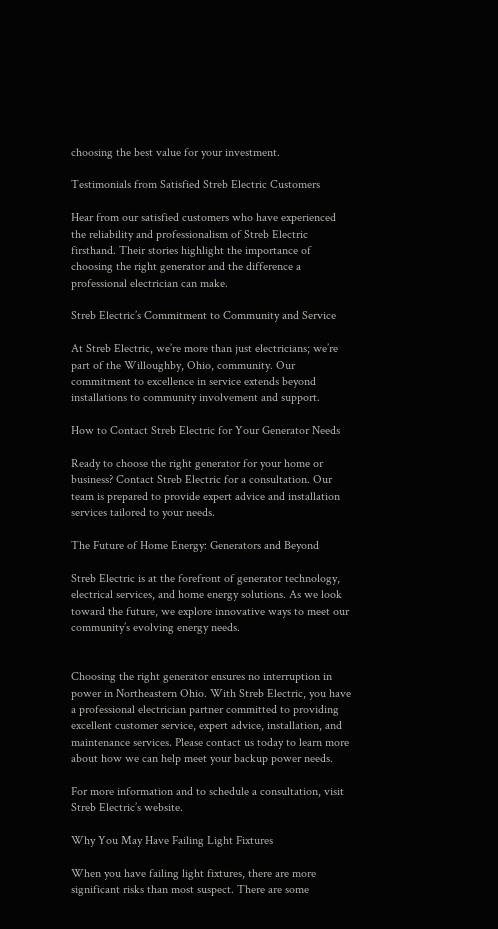choosing the best value for your investment.

Testimonials from Satisfied Streb Electric Customers

Hear from our satisfied customers who have experienced the reliability and professionalism of Streb Electric firsthand. Their stories highlight the importance of choosing the right generator and the difference a professional electrician can make.

Streb Electric’s Commitment to Community and Service

At Streb Electric, we’re more than just electricians; we’re part of the Willoughby, Ohio, community. Our commitment to excellence in service extends beyond installations to community involvement and support.

How to Contact Streb Electric for Your Generator Needs

Ready to choose the right generator for your home or business? Contact Streb Electric for a consultation. Our team is prepared to provide expert advice and installation services tailored to your needs.

The Future of Home Energy: Generators and Beyond

Streb Electric is at the forefront of generator technology, electrical services, and home energy solutions. As we look toward the future, we explore innovative ways to meet our community’s evolving energy needs.


Choosing the right generator ensures no interruption in power in Northeastern Ohio. With Streb Electric, you have a professional electrician partner committed to providing excellent customer service, expert advice, installation, and maintenance services. Please contact us today to learn more about how we can help meet your backup power needs.

For more information and to schedule a consultation, visit Streb Electric’s website.

Why You May Have Failing Light Fixtures

When you have failing light fixtures, there are more significant risks than most suspect. There are some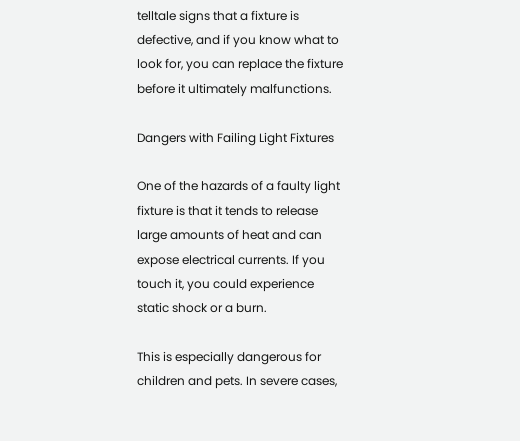telltale signs that a fixture is defective, and if you know what to look for, you can replace the fixture before it ultimately malfunctions.

Dangers with Failing Light Fixtures

One of the hazards of a faulty light fixture is that it tends to release large amounts of heat and can expose electrical currents. If you touch it, you could experience static shock or a burn.

This is especially dangerous for children and pets. In severe cases,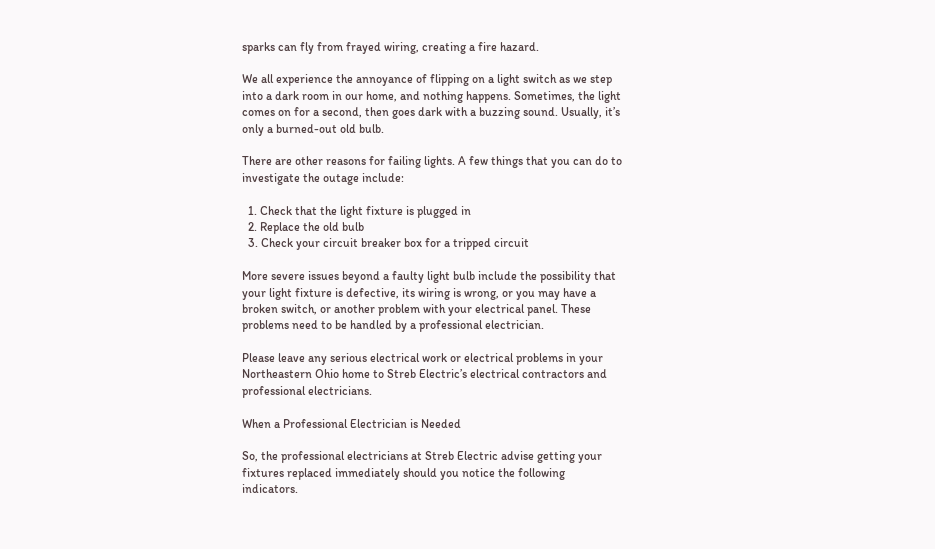sparks can fly from frayed wiring, creating a fire hazard.

We all experience the annoyance of flipping on a light switch as we step into a dark room in our home, and nothing happens. Sometimes, the light comes on for a second, then goes dark with a buzzing sound. Usually, it’s only a burned-out old bulb.

There are other reasons for failing lights. A few things that you can do to investigate the outage include:

  1. Check that the light fixture is plugged in
  2. Replace the old bulb
  3. Check your circuit breaker box for a tripped circuit

More severe issues beyond a faulty light bulb include the possibility that your light fixture is defective, its wiring is wrong, or you may have a broken switch, or another problem with your electrical panel. These problems need to be handled by a professional electrician.

Please leave any serious electrical work or electrical problems in your Northeastern Ohio home to Streb Electric’s electrical contractors and professional electricians.

When a Professional Electrician is Needed

So, the professional electricians at Streb Electric advise getting your fixtures replaced immediately should you notice the following indicators.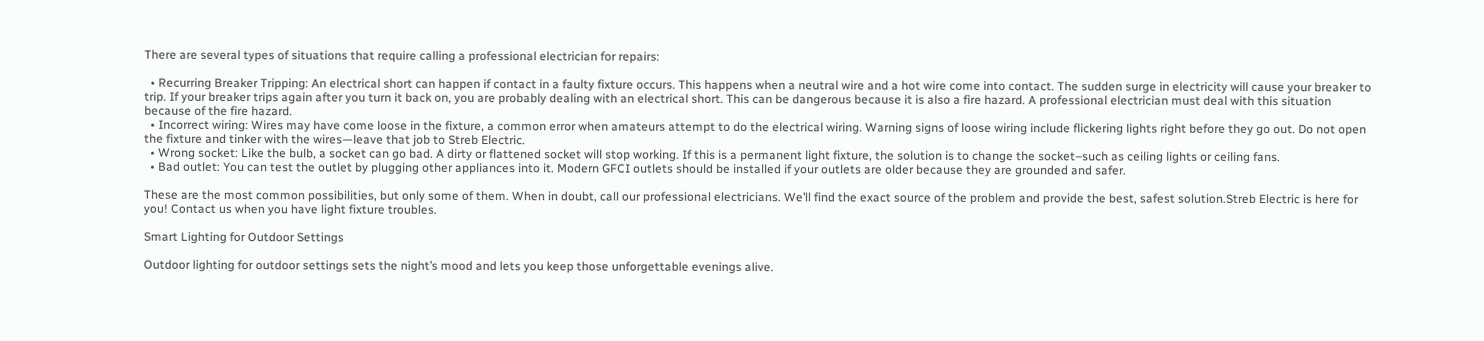There are several types of situations that require calling a professional electrician for repairs:

  • Recurring Breaker Tripping: An electrical short can happen if contact in a faulty fixture occurs. This happens when a neutral wire and a hot wire come into contact. The sudden surge in electricity will cause your breaker to trip. If your breaker trips again after you turn it back on, you are probably dealing with an electrical short. This can be dangerous because it is also a fire hazard. A professional electrician must deal with this situation because of the fire hazard.
  • Incorrect wiring: Wires may have come loose in the fixture, a common error when amateurs attempt to do the electrical wiring. Warning signs of loose wiring include flickering lights right before they go out. Do not open the fixture and tinker with the wires—leave that job to Streb Electric.
  • Wrong socket: Like the bulb, a socket can go bad. A dirty or flattened socket will stop working. If this is a permanent light fixture, the solution is to change the socket–such as ceiling lights or ceiling fans.
  • Bad outlet: You can test the outlet by plugging other appliances into it. Modern GFCI outlets should be installed if your outlets are older because they are grounded and safer.

These are the most common possibilities, but only some of them. When in doubt, call our professional electricians. We’ll find the exact source of the problem and provide the best, safest solution.Streb Electric is here for you! Contact us when you have light fixture troubles.

Smart Lighting for Outdoor Settings

Outdoor lighting for outdoor settings sets the night’s mood and lets you keep those unforgettable evenings alive.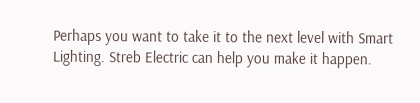Perhaps you want to take it to the next level with Smart Lighting. Streb Electric can help you make it happen.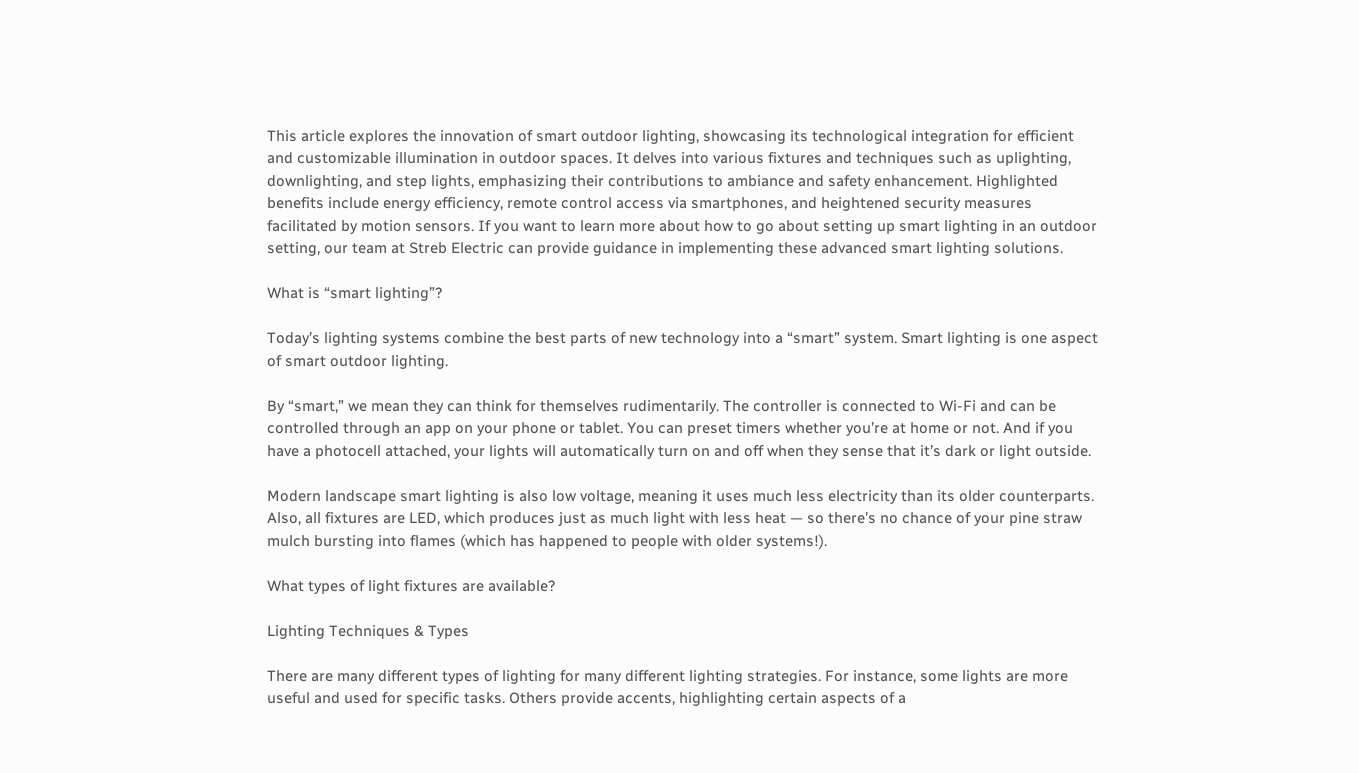This article explores the innovation of smart outdoor lighting, showcasing its technological integration for efficient and customizable illumination in outdoor spaces. It delves into various fixtures and techniques such as uplighting, downlighting, and step lights, emphasizing their contributions to ambiance and safety enhancement. Highlighted benefits include energy efficiency, remote control access via smartphones, and heightened security measures facilitated by motion sensors. If you want to learn more about how to go about setting up smart lighting in an outdoor setting, our team at Streb Electric can provide guidance in implementing these advanced smart lighting solutions.

What is “smart lighting”?

Today’s lighting systems combine the best parts of new technology into a “smart” system. Smart lighting is one aspect of smart outdoor lighting.

By “smart,” we mean they can think for themselves rudimentarily. The controller is connected to Wi-Fi and can be controlled through an app on your phone or tablet. You can preset timers whether you’re at home or not. And if you have a photocell attached, your lights will automatically turn on and off when they sense that it’s dark or light outside.

Modern landscape smart lighting is also low voltage, meaning it uses much less electricity than its older counterparts. Also, all fixtures are LED, which produces just as much light with less heat — so there’s no chance of your pine straw mulch bursting into flames (which has happened to people with older systems!).

What types of light fixtures are available?

Lighting Techniques & Types

There are many different types of lighting for many different lighting strategies. For instance, some lights are more useful and used for specific tasks. Others provide accents, highlighting certain aspects of a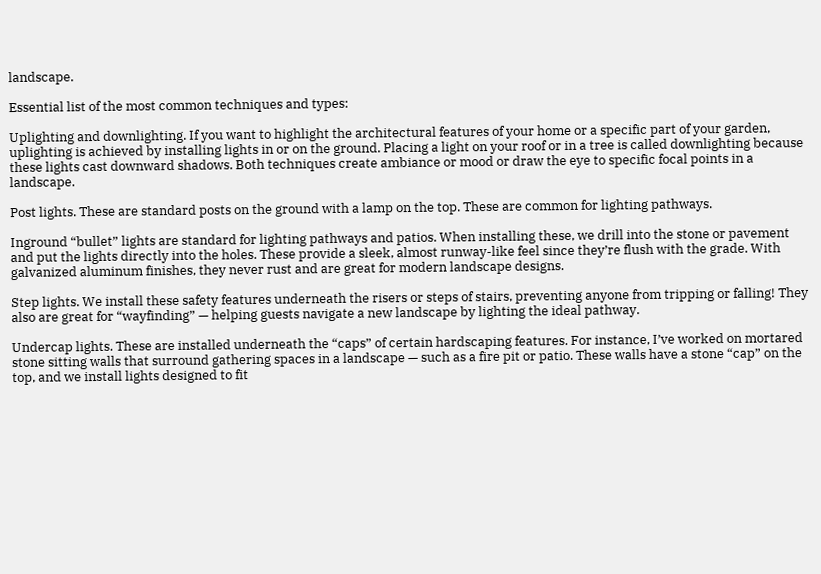landscape.

Essential list of the most common techniques and types:

Uplighting and downlighting. If you want to highlight the architectural features of your home or a specific part of your garden, uplighting is achieved by installing lights in or on the ground. Placing a light on your roof or in a tree is called downlighting because these lights cast downward shadows. Both techniques create ambiance or mood or draw the eye to specific focal points in a landscape.

Post lights. These are standard posts on the ground with a lamp on the top. These are common for lighting pathways.

Inground “bullet” lights are standard for lighting pathways and patios. When installing these, we drill into the stone or pavement and put the lights directly into the holes. These provide a sleek, almost runway-like feel since they’re flush with the grade. With galvanized aluminum finishes, they never rust and are great for modern landscape designs.

Step lights. We install these safety features underneath the risers or steps of stairs, preventing anyone from tripping or falling! They also are great for “wayfinding” — helping guests navigate a new landscape by lighting the ideal pathway.

Undercap lights. These are installed underneath the “caps” of certain hardscaping features. For instance, I’ve worked on mortared stone sitting walls that surround gathering spaces in a landscape — such as a fire pit or patio. These walls have a stone “cap” on the top, and we install lights designed to fit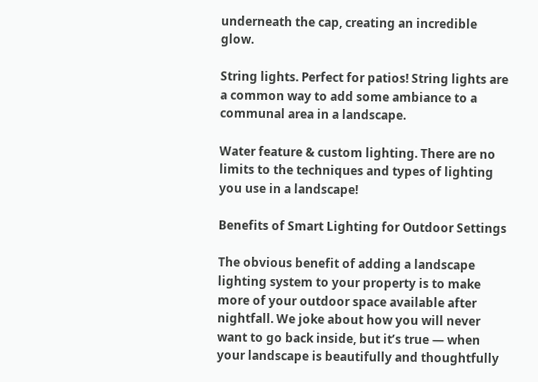underneath the cap, creating an incredible glow.

String lights. Perfect for patios! String lights are a common way to add some ambiance to a communal area in a landscape.

Water feature & custom lighting. There are no limits to the techniques and types of lighting you use in a landscape!

Benefits of Smart Lighting for Outdoor Settings

The obvious benefit of adding a landscape lighting system to your property is to make more of your outdoor space available after nightfall. We joke about how you will never want to go back inside, but it’s true — when your landscape is beautifully and thoughtfully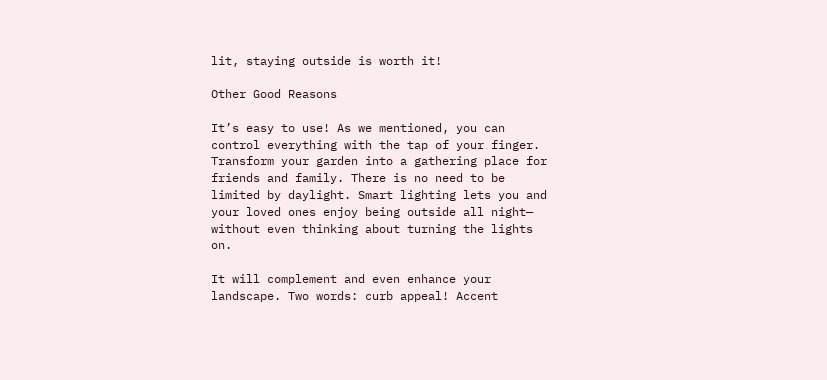lit, staying outside is worth it!

Other Good Reasons

It’s easy to use! As we mentioned, you can control everything with the tap of your finger. Transform your garden into a gathering place for friends and family. There is no need to be limited by daylight. Smart lighting lets you and your loved ones enjoy being outside all night— without even thinking about turning the lights on.

It will complement and even enhance your landscape. Two words: curb appeal! Accent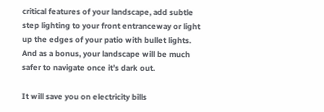critical features of your landscape, add subtle step lighting to your front entranceway or light up the edges of your patio with bullet lights. And as a bonus, your landscape will be much safer to navigate once it’s dark out.

It will save you on electricity bills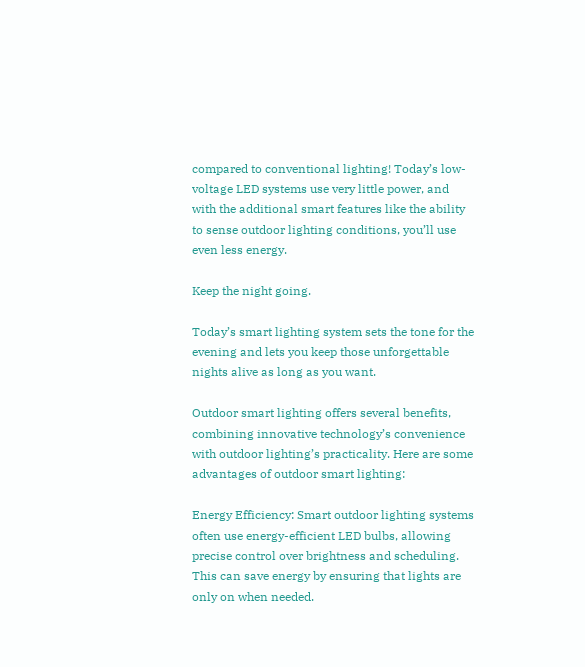compared to conventional lighting! Today’s low-voltage LED systems use very little power, and with the additional smart features like the ability to sense outdoor lighting conditions, you’ll use even less energy.

Keep the night going.

Today’s smart lighting system sets the tone for the evening and lets you keep those unforgettable nights alive as long as you want.

Outdoor smart lighting offers several benefits, combining innovative technology’s convenience with outdoor lighting’s practicality. Here are some advantages of outdoor smart lighting:

Energy Efficiency: Smart outdoor lighting systems often use energy-efficient LED bulbs, allowing precise control over brightness and scheduling. This can save energy by ensuring that lights are only on when needed.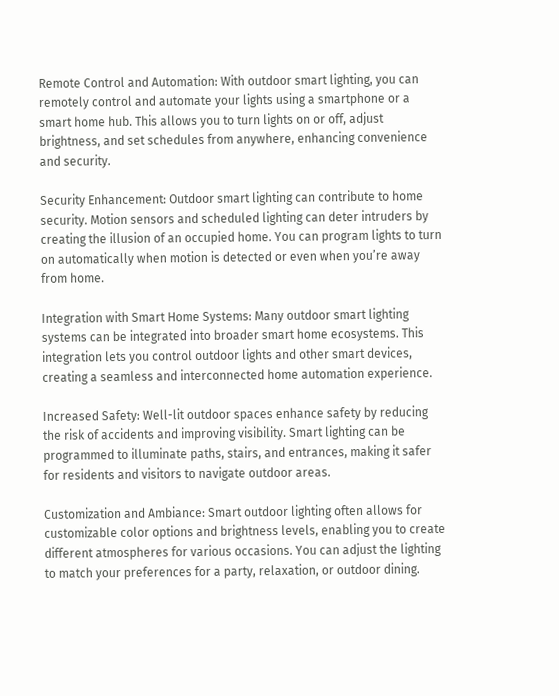Remote Control and Automation: With outdoor smart lighting, you can remotely control and automate your lights using a smartphone or a smart home hub. This allows you to turn lights on or off, adjust brightness, and set schedules from anywhere, enhancing convenience and security.

Security Enhancement: Outdoor smart lighting can contribute to home security. Motion sensors and scheduled lighting can deter intruders by creating the illusion of an occupied home. You can program lights to turn on automatically when motion is detected or even when you’re away from home.

Integration with Smart Home Systems: Many outdoor smart lighting systems can be integrated into broader smart home ecosystems. This integration lets you control outdoor lights and other smart devices, creating a seamless and interconnected home automation experience.

Increased Safety: Well-lit outdoor spaces enhance safety by reducing the risk of accidents and improving visibility. Smart lighting can be programmed to illuminate paths, stairs, and entrances, making it safer for residents and visitors to navigate outdoor areas.

Customization and Ambiance: Smart outdoor lighting often allows for customizable color options and brightness levels, enabling you to create different atmospheres for various occasions. You can adjust the lighting to match your preferences for a party, relaxation, or outdoor dining.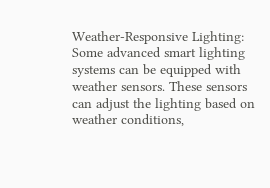Weather-Responsive Lighting: Some advanced smart lighting systems can be equipped with weather sensors. These sensors can adjust the lighting based on weather conditions,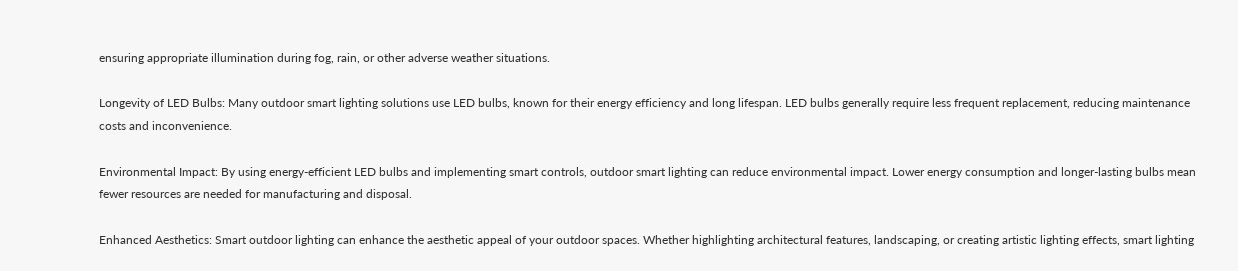ensuring appropriate illumination during fog, rain, or other adverse weather situations.

Longevity of LED Bulbs: Many outdoor smart lighting solutions use LED bulbs, known for their energy efficiency and long lifespan. LED bulbs generally require less frequent replacement, reducing maintenance costs and inconvenience.

Environmental Impact: By using energy-efficient LED bulbs and implementing smart controls, outdoor smart lighting can reduce environmental impact. Lower energy consumption and longer-lasting bulbs mean fewer resources are needed for manufacturing and disposal.

Enhanced Aesthetics: Smart outdoor lighting can enhance the aesthetic appeal of your outdoor spaces. Whether highlighting architectural features, landscaping, or creating artistic lighting effects, smart lighting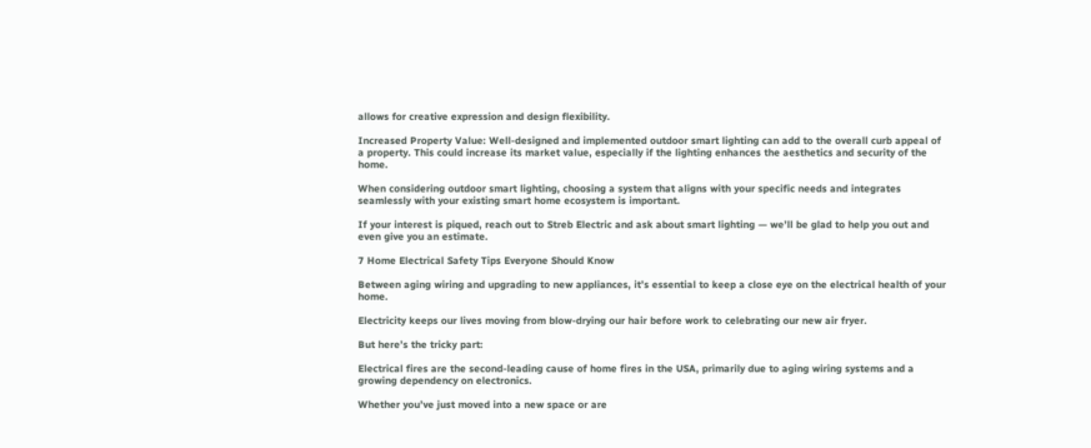allows for creative expression and design flexibility.

Increased Property Value: Well-designed and implemented outdoor smart lighting can add to the overall curb appeal of a property. This could increase its market value, especially if the lighting enhances the aesthetics and security of the home.

When considering outdoor smart lighting, choosing a system that aligns with your specific needs and integrates seamlessly with your existing smart home ecosystem is important.

If your interest is piqued, reach out to Streb Electric and ask about smart lighting — we’ll be glad to help you out and even give you an estimate.

7 Home Electrical Safety Tips Everyone Should Know

Between aging wiring and upgrading to new appliances, it’s essential to keep a close eye on the electrical health of your home.

Electricity keeps our lives moving from blow-drying our hair before work to celebrating our new air fryer.

But here’s the tricky part:

Electrical fires are the second-leading cause of home fires in the USA, primarily due to aging wiring systems and a growing dependency on electronics.

Whether you’ve just moved into a new space or are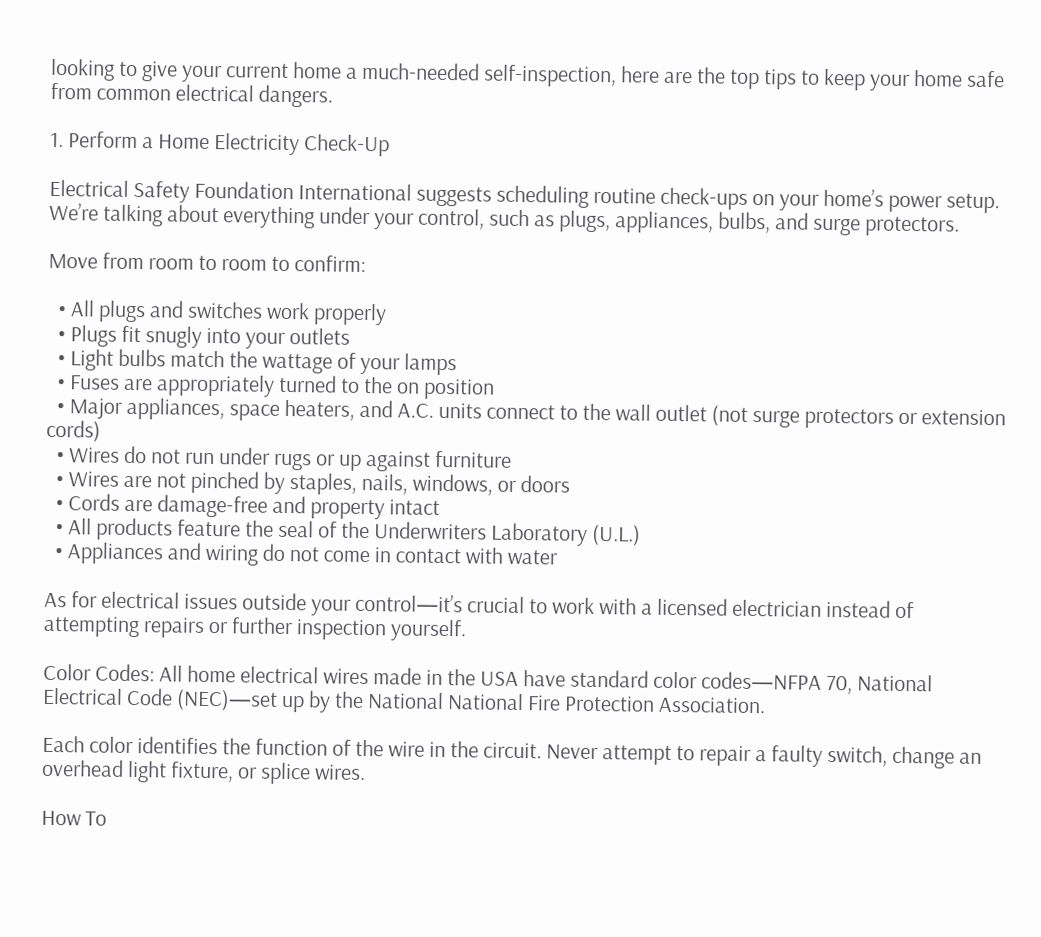looking to give your current home a much-needed self-inspection, here are the top tips to keep your home safe from common electrical dangers.

1. Perform a Home Electricity Check-Up

Electrical Safety Foundation International suggests scheduling routine check-ups on your home’s power setup. We’re talking about everything under your control, such as plugs, appliances, bulbs, and surge protectors.

Move from room to room to confirm:

  • All plugs and switches work properly
  • Plugs fit snugly into your outlets
  • Light bulbs match the wattage of your lamps
  • Fuses are appropriately turned to the on position
  • Major appliances, space heaters, and A.C. units connect to the wall outlet (not surge protectors or extension cords)
  • Wires do not run under rugs or up against furniture
  • Wires are not pinched by staples, nails, windows, or doors
  • Cords are damage-free and property intact
  • All products feature the seal of the Underwriters Laboratory (U.L.)
  • Appliances and wiring do not come in contact with water

As for electrical issues outside your control—it’s crucial to work with a licensed electrician instead of attempting repairs or further inspection yourself.

Color Codes: All home electrical wires made in the USA have standard color codes—NFPA 70, National Electrical Code (NEC)—set up by the National National Fire Protection Association.

Each color identifies the function of the wire in the circuit. Never attempt to repair a faulty switch, change an overhead light fixture, or splice wires.

How To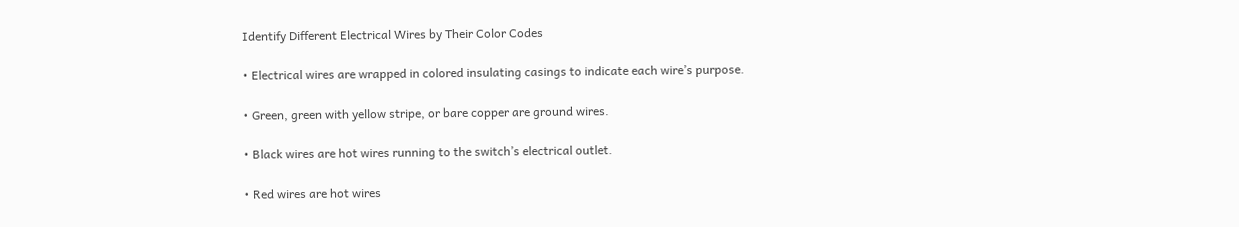Identify Different Electrical Wires by Their Color Codes

• Electrical wires are wrapped in colored insulating casings to indicate each wire’s purpose.

• Green, green with yellow stripe, or bare copper are ground wires.

• Black wires are hot wires running to the switch’s electrical outlet.

• Red wires are hot wires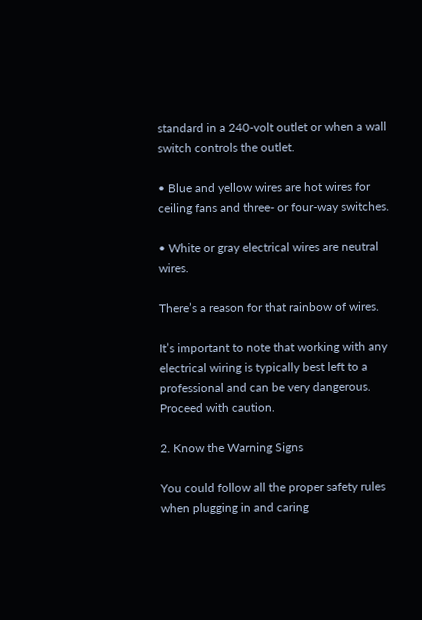standard in a 240-volt outlet or when a wall switch controls the outlet.

• Blue and yellow wires are hot wires for ceiling fans and three- or four-way switches.

• White or gray electrical wires are neutral wires.

There’s a reason for that rainbow of wires.

It’s important to note that working with any electrical wiring is typically best left to a professional and can be very dangerous. Proceed with caution.

2. Know the Warning Signs

You could follow all the proper safety rules when plugging in and caring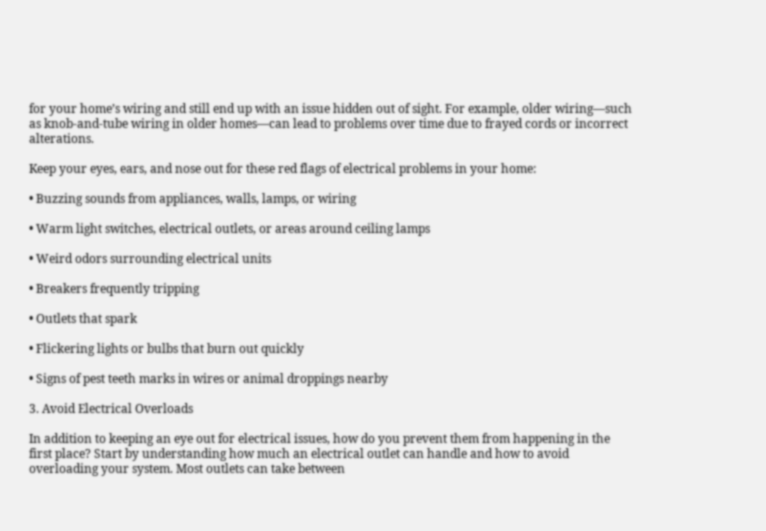for your home’s wiring and still end up with an issue hidden out of sight. For example, older wiring—such as knob-and-tube wiring in older homes—can lead to problems over time due to frayed cords or incorrect alterations.

Keep your eyes, ears, and nose out for these red flags of electrical problems in your home:

• Buzzing sounds from appliances, walls, lamps, or wiring

• Warm light switches, electrical outlets, or areas around ceiling lamps

• Weird odors surrounding electrical units

• Breakers frequently tripping

• Outlets that spark

• Flickering lights or bulbs that burn out quickly

• Signs of pest teeth marks in wires or animal droppings nearby

3. Avoid Electrical Overloads

In addition to keeping an eye out for electrical issues, how do you prevent them from happening in the first place? Start by understanding how much an electrical outlet can handle and how to avoid overloading your system. Most outlets can take between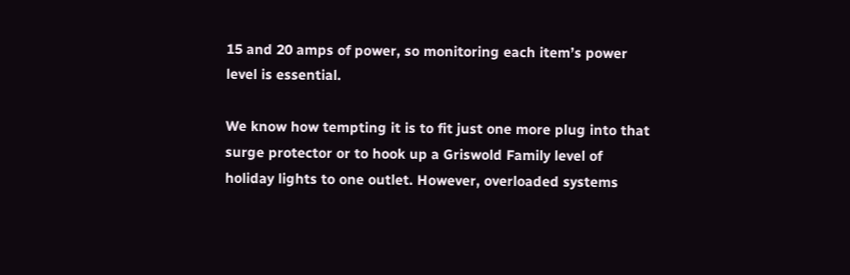15 and 20 amps of power, so monitoring each item’s power level is essential.

We know how tempting it is to fit just one more plug into that surge protector or to hook up a Griswold Family level of holiday lights to one outlet. However, overloaded systems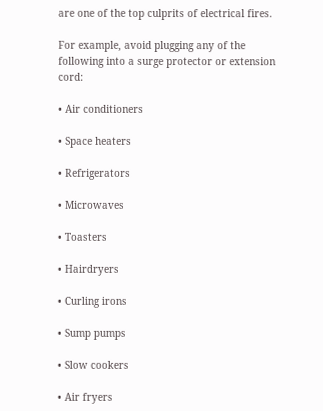are one of the top culprits of electrical fires.

For example, avoid plugging any of the following into a surge protector or extension cord:

• Air conditioners

• Space heaters

• Refrigerators

• Microwaves

• Toasters

• Hairdryers

• Curling irons

• Sump pumps

• Slow cookers

• Air fryers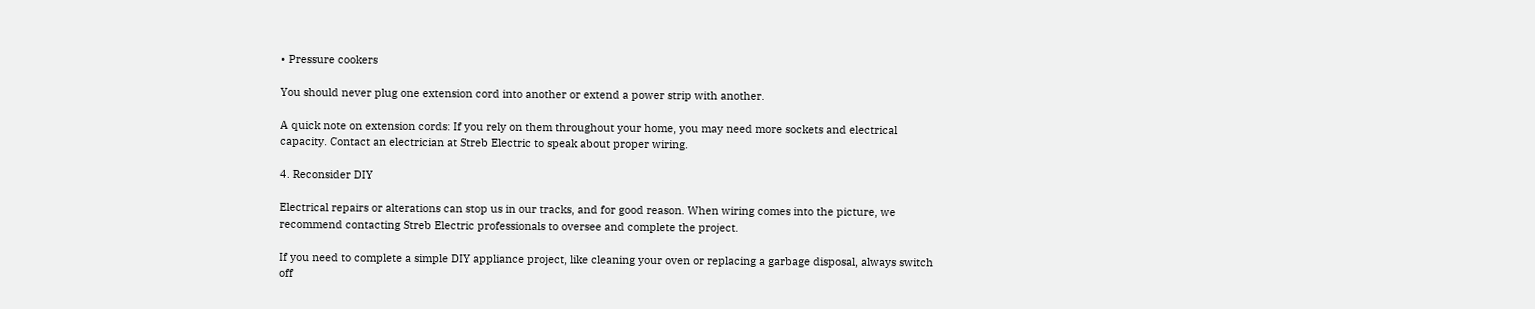• Pressure cookers

You should never plug one extension cord into another or extend a power strip with another.

A quick note on extension cords: If you rely on them throughout your home, you may need more sockets and electrical capacity. Contact an electrician at Streb Electric to speak about proper wiring.

4. Reconsider DIY

Electrical repairs or alterations can stop us in our tracks, and for good reason. When wiring comes into the picture, we recommend contacting Streb Electric professionals to oversee and complete the project.

If you need to complete a simple DIY appliance project, like cleaning your oven or replacing a garbage disposal, always switch off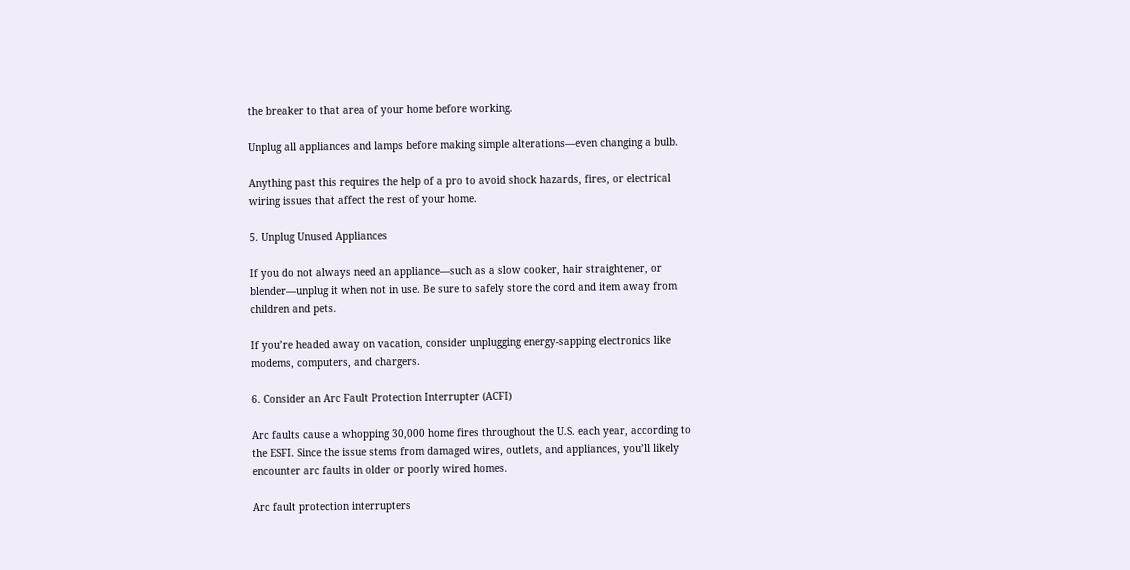the breaker to that area of your home before working.

Unplug all appliances and lamps before making simple alterations—even changing a bulb.

Anything past this requires the help of a pro to avoid shock hazards, fires, or electrical wiring issues that affect the rest of your home.

5. Unplug Unused Appliances

If you do not always need an appliance—such as a slow cooker, hair straightener, or blender—unplug it when not in use. Be sure to safely store the cord and item away from children and pets.

If you’re headed away on vacation, consider unplugging energy-sapping electronics like modems, computers, and chargers.

6. Consider an Arc Fault Protection Interrupter (ACFI)

Arc faults cause a whopping 30,000 home fires throughout the U.S. each year, according to the ESFI. Since the issue stems from damaged wires, outlets, and appliances, you’ll likely encounter arc faults in older or poorly wired homes.

Arc fault protection interrupters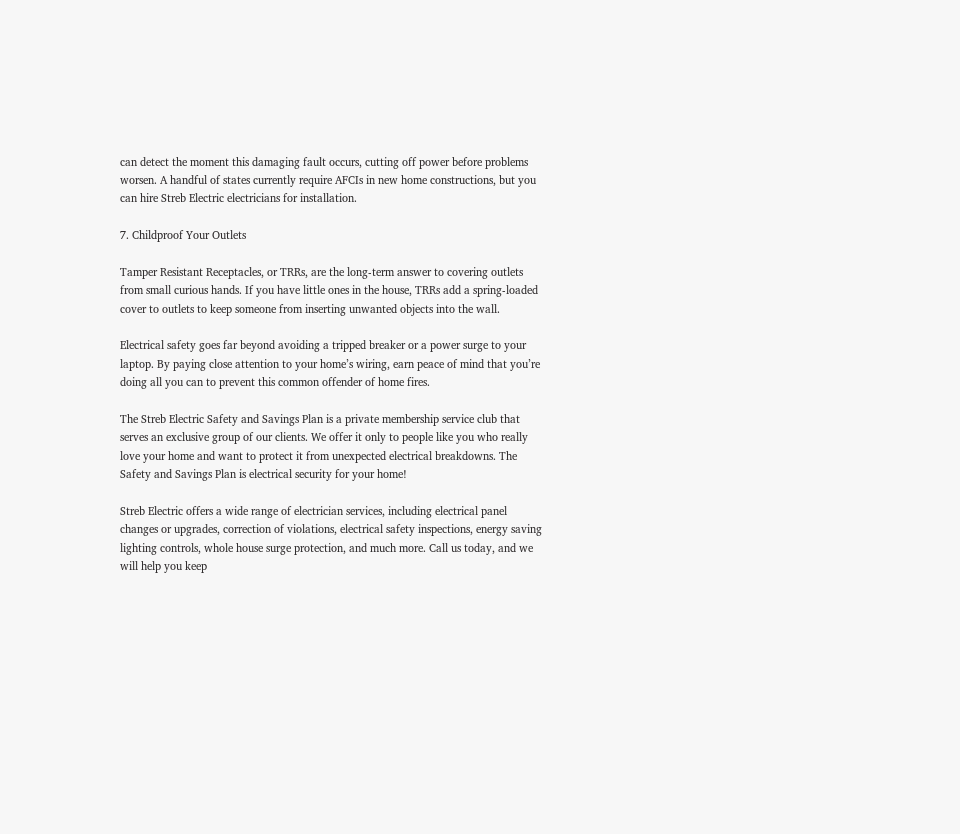can detect the moment this damaging fault occurs, cutting off power before problems worsen. A handful of states currently require AFCIs in new home constructions, but you can hire Streb Electric electricians for installation.

7. Childproof Your Outlets

Tamper Resistant Receptacles, or TRRs, are the long-term answer to covering outlets from small curious hands. If you have little ones in the house, TRRs add a spring-loaded cover to outlets to keep someone from inserting unwanted objects into the wall.

Electrical safety goes far beyond avoiding a tripped breaker or a power surge to your laptop. By paying close attention to your home’s wiring, earn peace of mind that you’re doing all you can to prevent this common offender of home fires.

The Streb Electric Safety and Savings Plan is a private membership service club that serves an exclusive group of our clients. We offer it only to people like you who really love your home and want to protect it from unexpected electrical breakdowns. The Safety and Savings Plan is electrical security for your home!

Streb Electric offers a wide range of electrician services, including electrical panel changes or upgrades, correction of violations, electrical safety inspections, energy saving lighting controls, whole house surge protection, and much more. Call us today, and we will help you keep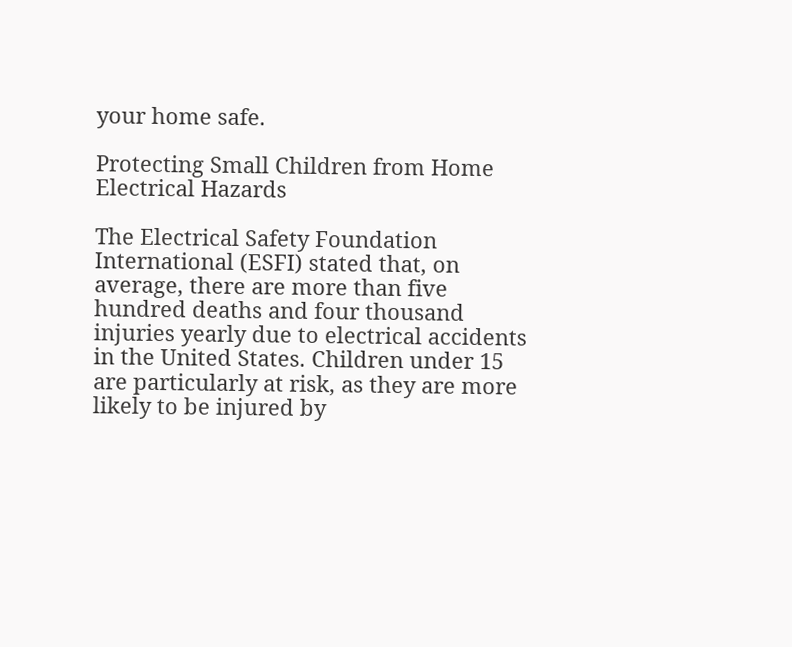your home safe.

Protecting Small Children from Home Electrical Hazards

The Electrical Safety Foundation International (ESFI) stated that, on average, there are more than five hundred deaths and four thousand injuries yearly due to electrical accidents in the United States. Children under 15 are particularly at risk, as they are more likely to be injured by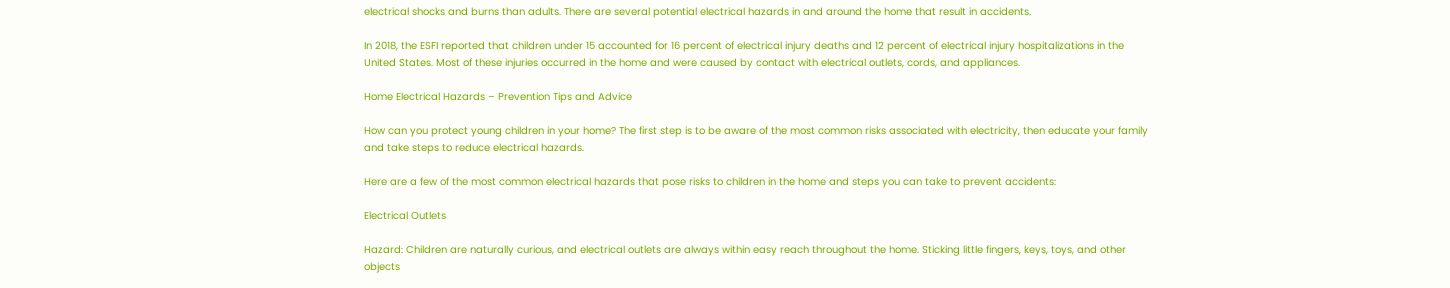electrical shocks and burns than adults. There are several potential electrical hazards in and around the home that result in accidents.

In 2018, the ESFI reported that children under 15 accounted for 16 percent of electrical injury deaths and 12 percent of electrical injury hospitalizations in the United States. Most of these injuries occurred in the home and were caused by contact with electrical outlets, cords, and appliances.

Home Electrical Hazards – Prevention Tips and Advice

How can you protect young children in your home? The first step is to be aware of the most common risks associated with electricity, then educate your family and take steps to reduce electrical hazards.

Here are a few of the most common electrical hazards that pose risks to children in the home and steps you can take to prevent accidents:

Electrical Outlets

Hazard: Children are naturally curious, and electrical outlets are always within easy reach throughout the home. Sticking little fingers, keys, toys, and other objects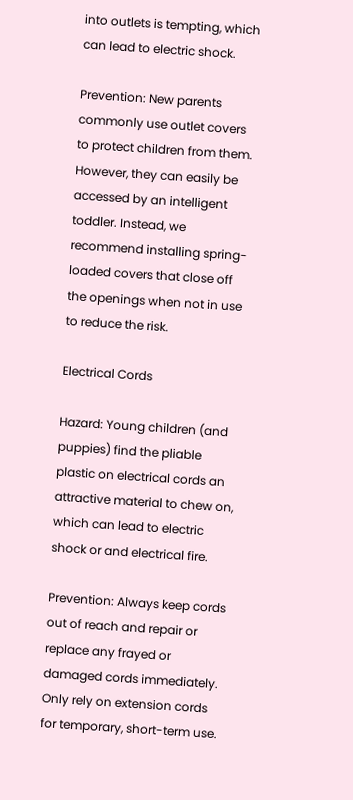into outlets is tempting, which can lead to electric shock.

Prevention: New parents commonly use outlet covers to protect children from them. However, they can easily be accessed by an intelligent toddler. Instead, we recommend installing spring-loaded covers that close off the openings when not in use to reduce the risk.

Electrical Cords

Hazard: Young children (and puppies) find the pliable plastic on electrical cords an attractive material to chew on, which can lead to electric shock or and electrical fire.

Prevention: Always keep cords out of reach and repair or replace any frayed or damaged cords immediately. Only rely on extension cords for temporary, short-term use.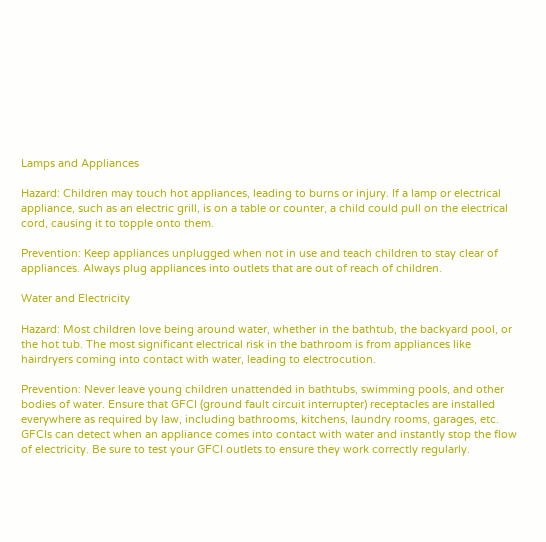Lamps and Appliances

Hazard: Children may touch hot appliances, leading to burns or injury. If a lamp or electrical appliance, such as an electric grill, is on a table or counter, a child could pull on the electrical cord, causing it to topple onto them.

Prevention: Keep appliances unplugged when not in use and teach children to stay clear of appliances. Always plug appliances into outlets that are out of reach of children.

Water and Electricity

Hazard: Most children love being around water, whether in the bathtub, the backyard pool, or the hot tub. The most significant electrical risk in the bathroom is from appliances like hairdryers coming into contact with water, leading to electrocution.

Prevention: Never leave young children unattended in bathtubs, swimming pools, and other bodies of water. Ensure that GFCI (ground fault circuit interrupter) receptacles are installed everywhere as required by law, including bathrooms, kitchens, laundry rooms, garages, etc. GFCIs can detect when an appliance comes into contact with water and instantly stop the flow of electricity. Be sure to test your GFCI outlets to ensure they work correctly regularly.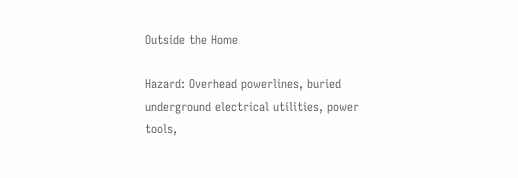Outside the Home

Hazard: Overhead powerlines, buried underground electrical utilities, power tools,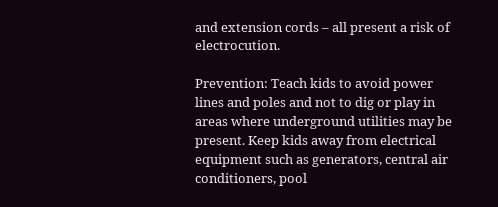and extension cords – all present a risk of electrocution.

Prevention: Teach kids to avoid power lines and poles and not to dig or play in areas where underground utilities may be present. Keep kids away from electrical equipment such as generators, central air conditioners, pool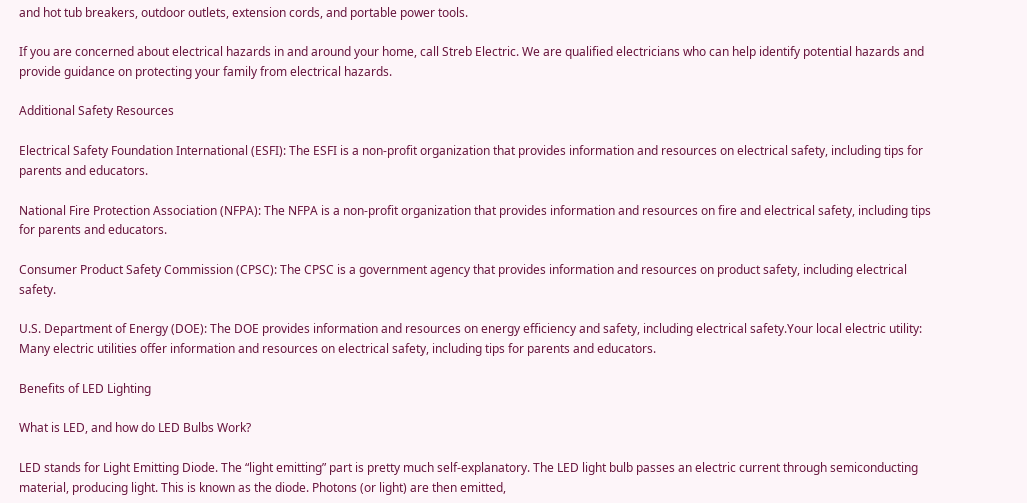and hot tub breakers, outdoor outlets, extension cords, and portable power tools.

If you are concerned about electrical hazards in and around your home, call Streb Electric. We are qualified electricians who can help identify potential hazards and provide guidance on protecting your family from electrical hazards.

Additional Safety Resources

Electrical Safety Foundation International (ESFI): The ESFI is a non-profit organization that provides information and resources on electrical safety, including tips for parents and educators.

National Fire Protection Association (NFPA): The NFPA is a non-profit organization that provides information and resources on fire and electrical safety, including tips for parents and educators.

Consumer Product Safety Commission (CPSC): The CPSC is a government agency that provides information and resources on product safety, including electrical safety.

U.S. Department of Energy (DOE): The DOE provides information and resources on energy efficiency and safety, including electrical safety.Your local electric utility: Many electric utilities offer information and resources on electrical safety, including tips for parents and educators.

Benefits of LED Lighting

What is LED, and how do LED Bulbs Work?

LED stands for Light Emitting Diode. The “light emitting” part is pretty much self-explanatory. The LED light bulb passes an electric current through semiconducting material, producing light. This is known as the diode. Photons (or light) are then emitted,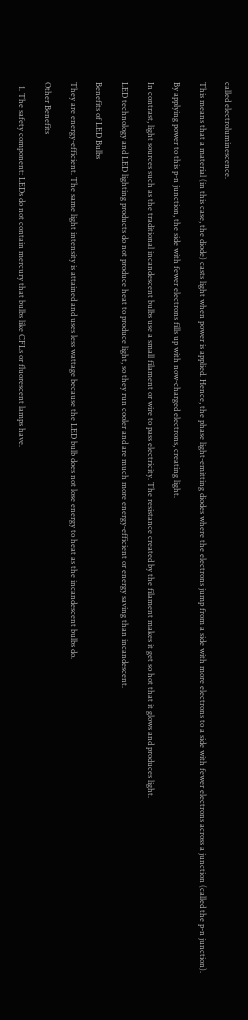called electroluminescence.

This means that a material (in this case, the diode) casts light when power is applied. Hence, the phase light-emitting diodes where the electrons jump from a side with more electrons to a side with fewer electrons across a junction (called the p-n junction).

By applying power to this p-n junction, the side with fewer electrons fills up with now-charged electrons, creating light.

In contrast, light sources such as the traditional incandescent bulbs use a small filament or wire to pass electricity. The resistance created by the filament makes it get so hot that it glows and produces light.

LED technology and LED lighting products do not produce heat to produce light, so they run cooler and are much more energy-efficient or energy saving than incandescent.

Benefits of LED Bulbs

They are energy-efficient. The same light intensity is attained and uses less wattage because the LED bulb does not lose energy to heat as the incandescent bulbs do.

Other Benefits

  1. The safety component: LEDs do not contain mercury that bulbs like CFLs or fluorescent lamps have.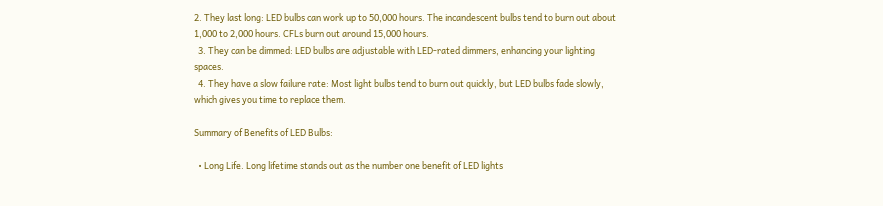2. They last long: LED bulbs can work up to 50,000 hours. The incandescent bulbs tend to burn out about 1,000 to 2,000 hours. CFLs burn out around 15,000 hours.
  3. They can be dimmed: LED bulbs are adjustable with LED-rated dimmers, enhancing your lighting spaces.
  4. They have a slow failure rate: Most light bulbs tend to burn out quickly, but LED bulbs fade slowly, which gives you time to replace them.

Summary of Benefits of LED Bulbs:

  • Long Life. Long lifetime stands out as the number one benefit of LED lights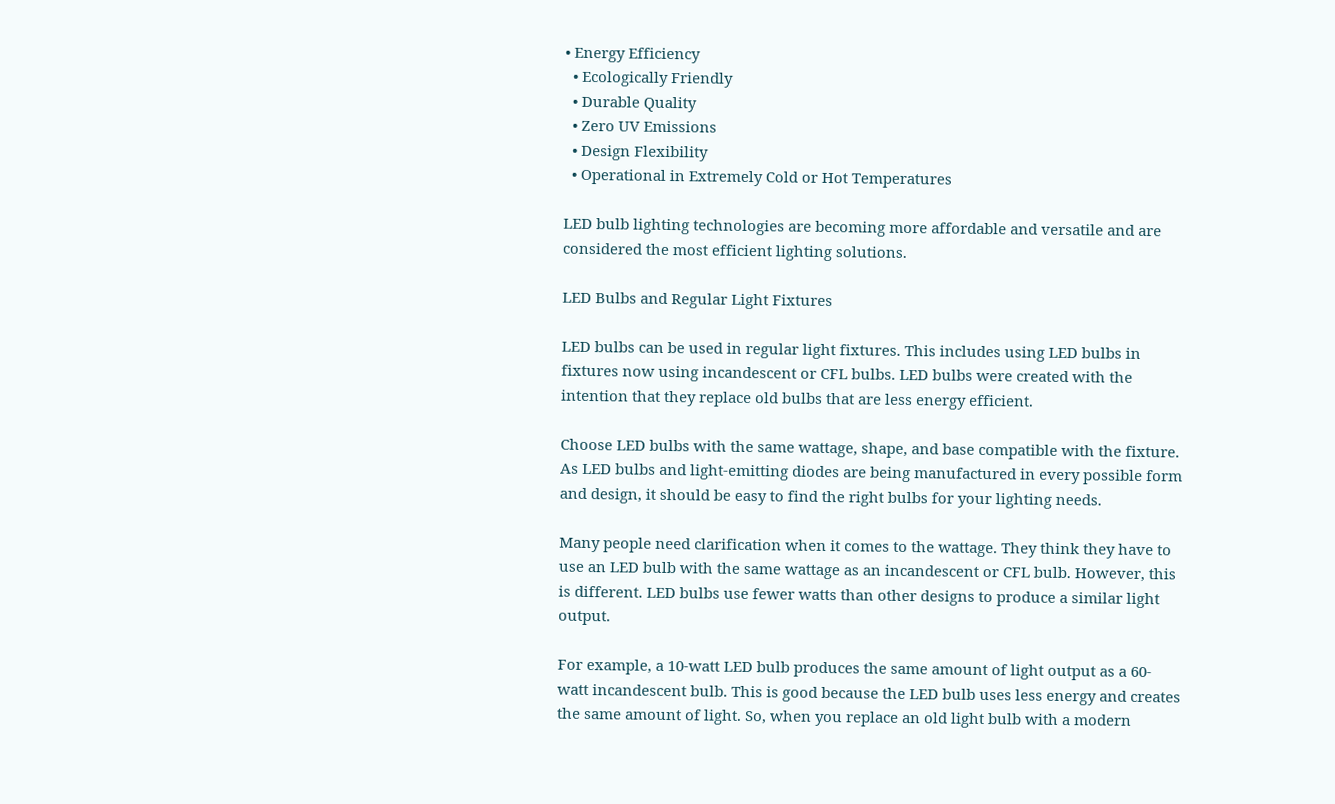• Energy Efficiency
  • Ecologically Friendly
  • Durable Quality
  • Zero UV Emissions
  • Design Flexibility
  • Operational in Extremely Cold or Hot Temperatures

LED bulb lighting technologies are becoming more affordable and versatile and are considered the most efficient lighting solutions.

LED Bulbs and Regular Light Fixtures

LED bulbs can be used in regular light fixtures. This includes using LED bulbs in fixtures now using incandescent or CFL bulbs. LED bulbs were created with the intention that they replace old bulbs that are less energy efficient.

Choose LED bulbs with the same wattage, shape, and base compatible with the fixture. As LED bulbs and light-emitting diodes are being manufactured in every possible form and design, it should be easy to find the right bulbs for your lighting needs.

Many people need clarification when it comes to the wattage. They think they have to use an LED bulb with the same wattage as an incandescent or CFL bulb. However, this is different. LED bulbs use fewer watts than other designs to produce a similar light output.

For example, a 10-watt LED bulb produces the same amount of light output as a 60-watt incandescent bulb. This is good because the LED bulb uses less energy and creates the same amount of light. So, when you replace an old light bulb with a modern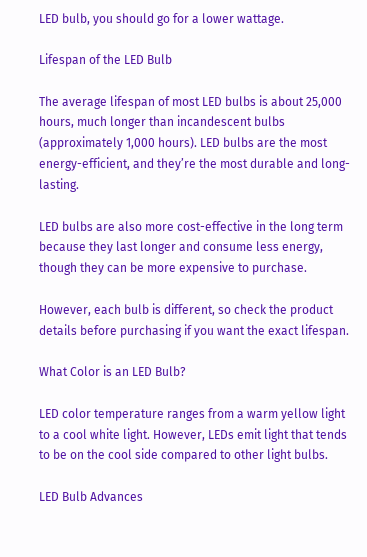LED bulb, you should go for a lower wattage.

Lifespan of the LED Bulb

The average lifespan of most LED bulbs is about 25,000 hours, much longer than incandescent bulbs (approximately 1,000 hours). LED bulbs are the most energy-efficient, and they’re the most durable and long-lasting.

LED bulbs are also more cost-effective in the long term because they last longer and consume less energy, though they can be more expensive to purchase.

However, each bulb is different, so check the product details before purchasing if you want the exact lifespan.

What Color is an LED Bulb?

LED color temperature ranges from a warm yellow light to a cool white light. However, LEDs emit light that tends to be on the cool side compared to other light bulbs.

LED Bulb Advances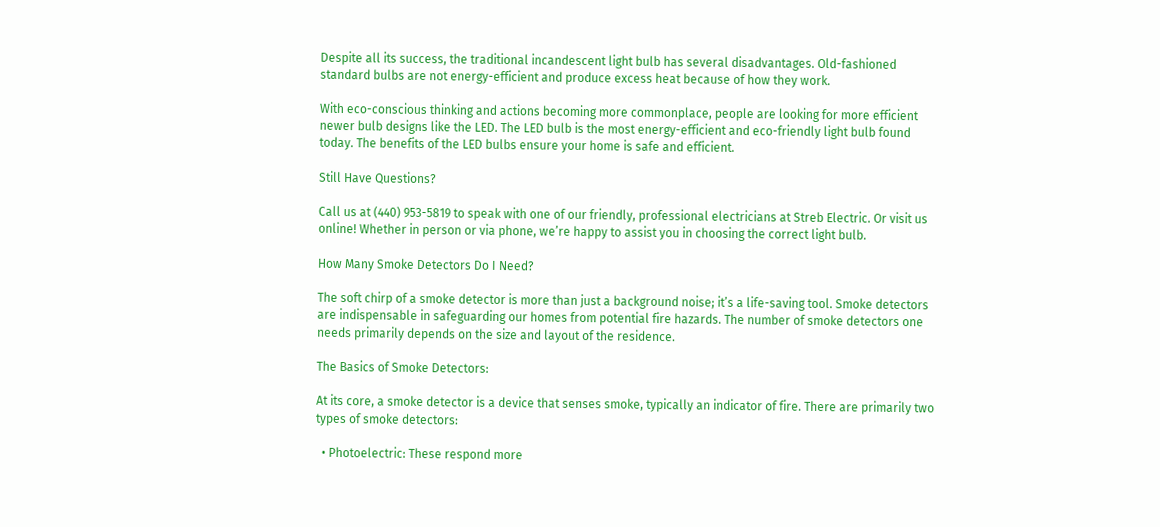Despite all its success, the traditional incandescent light bulb has several disadvantages. Old-fashioned standard bulbs are not energy-efficient and produce excess heat because of how they work.

With eco-conscious thinking and actions becoming more commonplace, people are looking for more efficient newer bulb designs like the LED. The LED bulb is the most energy-efficient and eco-friendly light bulb found today. The benefits of the LED bulbs ensure your home is safe and efficient.

Still Have Questions?

Call us at (440) 953-5819 to speak with one of our friendly, professional electricians at Streb Electric. Or visit us online! Whether in person or via phone, we’re happy to assist you in choosing the correct light bulb.

How Many Smoke Detectors Do I Need?

The soft chirp of a smoke detector is more than just a background noise; it’s a life-saving tool. Smoke detectors are indispensable in safeguarding our homes from potential fire hazards. The number of smoke detectors one needs primarily depends on the size and layout of the residence.

The Basics of Smoke Detectors:

At its core, a smoke detector is a device that senses smoke, typically an indicator of fire. There are primarily two types of smoke detectors:

  • Photoelectric: These respond more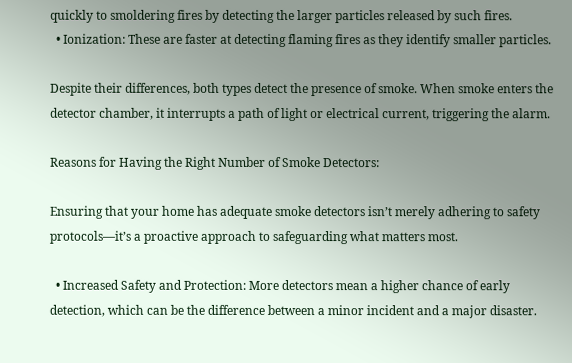quickly to smoldering fires by detecting the larger particles released by such fires.
  • Ionization: These are faster at detecting flaming fires as they identify smaller particles.

Despite their differences, both types detect the presence of smoke. When smoke enters the detector chamber, it interrupts a path of light or electrical current, triggering the alarm.

Reasons for Having the Right Number of Smoke Detectors:

Ensuring that your home has adequate smoke detectors isn’t merely adhering to safety protocols—it’s a proactive approach to safeguarding what matters most.

  • Increased Safety and Protection: More detectors mean a higher chance of early detection, which can be the difference between a minor incident and a major disaster.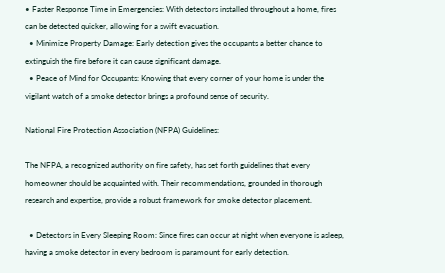• Faster Response Time in Emergencies: With detectors installed throughout a home, fires can be detected quicker, allowing for a swift evacuation.
  • Minimize Property Damage: Early detection gives the occupants a better chance to extinguish the fire before it can cause significant damage.
  • Peace of Mind for Occupants: Knowing that every corner of your home is under the vigilant watch of a smoke detector brings a profound sense of security.

National Fire Protection Association (NFPA) Guidelines:

The NFPA, a recognized authority on fire safety, has set forth guidelines that every homeowner should be acquainted with. Their recommendations, grounded in thorough research and expertise, provide a robust framework for smoke detector placement.

  • Detectors in Every Sleeping Room: Since fires can occur at night when everyone is asleep, having a smoke detector in every bedroom is paramount for early detection.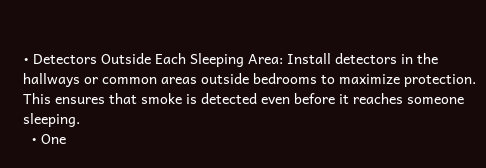• Detectors Outside Each Sleeping Area: Install detectors in the hallways or common areas outside bedrooms to maximize protection. This ensures that smoke is detected even before it reaches someone sleeping.
  • One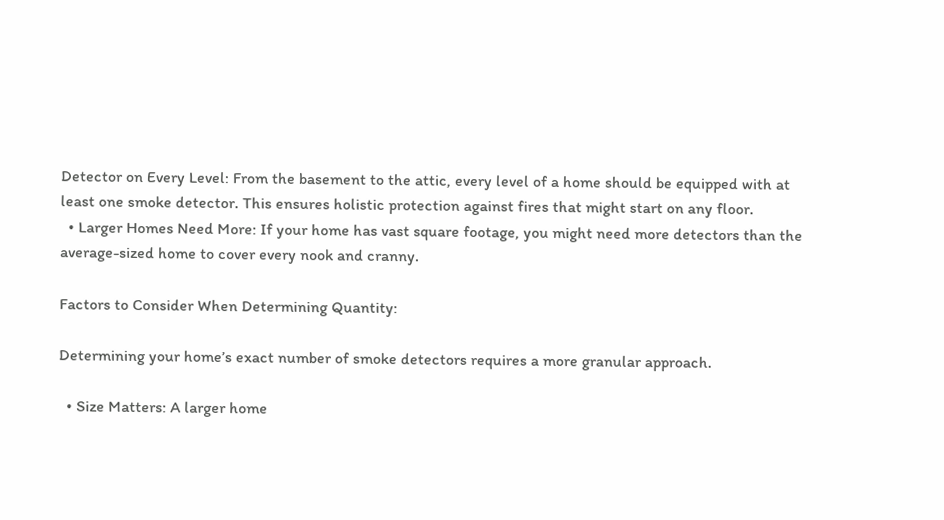Detector on Every Level: From the basement to the attic, every level of a home should be equipped with at least one smoke detector. This ensures holistic protection against fires that might start on any floor.
  • Larger Homes Need More: If your home has vast square footage, you might need more detectors than the average-sized home to cover every nook and cranny.

Factors to Consider When Determining Quantity:

Determining your home’s exact number of smoke detectors requires a more granular approach.

  • Size Matters: A larger home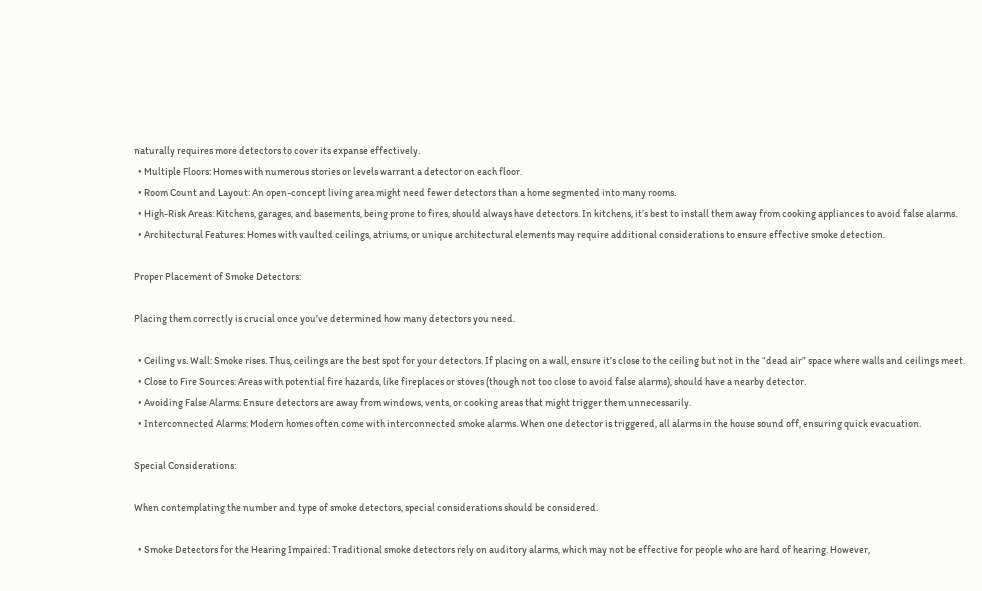naturally requires more detectors to cover its expanse effectively.
  • Multiple Floors: Homes with numerous stories or levels warrant a detector on each floor.
  • Room Count and Layout: An open-concept living area might need fewer detectors than a home segmented into many rooms.
  • High-Risk Areas: Kitchens, garages, and basements, being prone to fires, should always have detectors. In kitchens, it’s best to install them away from cooking appliances to avoid false alarms.
  • Architectural Features: Homes with vaulted ceilings, atriums, or unique architectural elements may require additional considerations to ensure effective smoke detection.

Proper Placement of Smoke Detectors:

Placing them correctly is crucial once you’ve determined how many detectors you need.

  • Ceiling vs. Wall: Smoke rises. Thus, ceilings are the best spot for your detectors. If placing on a wall, ensure it’s close to the ceiling but not in the “dead air” space where walls and ceilings meet.
  • Close to Fire Sources: Areas with potential fire hazards, like fireplaces or stoves (though not too close to avoid false alarms), should have a nearby detector.
  • Avoiding False Alarms: Ensure detectors are away from windows, vents, or cooking areas that might trigger them unnecessarily.
  • Interconnected Alarms: Modern homes often come with interconnected smoke alarms. When one detector is triggered, all alarms in the house sound off, ensuring quick evacuation.

Special Considerations:

When contemplating the number and type of smoke detectors, special considerations should be considered.

  • Smoke Detectors for the Hearing Impaired: Traditional smoke detectors rely on auditory alarms, which may not be effective for people who are hard of hearing. However,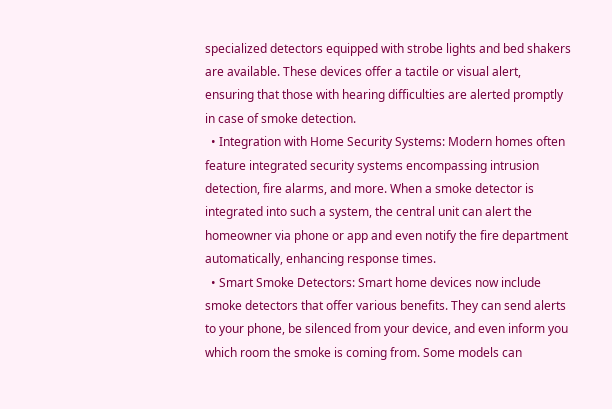specialized detectors equipped with strobe lights and bed shakers are available. These devices offer a tactile or visual alert, ensuring that those with hearing difficulties are alerted promptly in case of smoke detection.
  • Integration with Home Security Systems: Modern homes often feature integrated security systems encompassing intrusion detection, fire alarms, and more. When a smoke detector is integrated into such a system, the central unit can alert the homeowner via phone or app and even notify the fire department automatically, enhancing response times.
  • Smart Smoke Detectors: Smart home devices now include smoke detectors that offer various benefits. They can send alerts to your phone, be silenced from your device, and even inform you which room the smoke is coming from. Some models can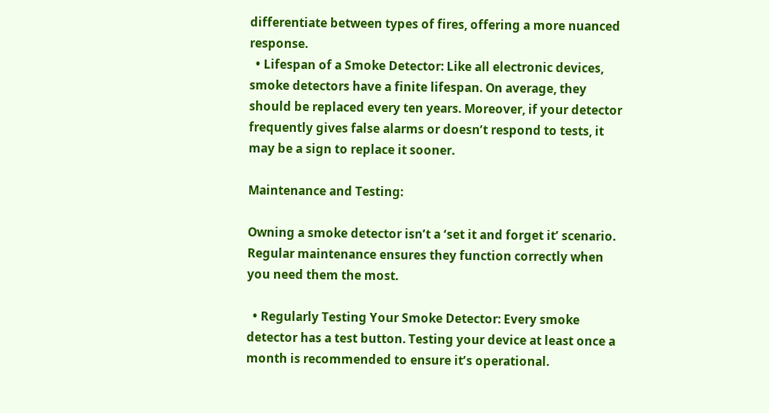differentiate between types of fires, offering a more nuanced response.
  • Lifespan of a Smoke Detector: Like all electronic devices, smoke detectors have a finite lifespan. On average, they should be replaced every ten years. Moreover, if your detector frequently gives false alarms or doesn’t respond to tests, it may be a sign to replace it sooner.

Maintenance and Testing:

Owning a smoke detector isn’t a ‘set it and forget it’ scenario. Regular maintenance ensures they function correctly when you need them the most.

  • Regularly Testing Your Smoke Detector: Every smoke detector has a test button. Testing your device at least once a month is recommended to ensure it’s operational.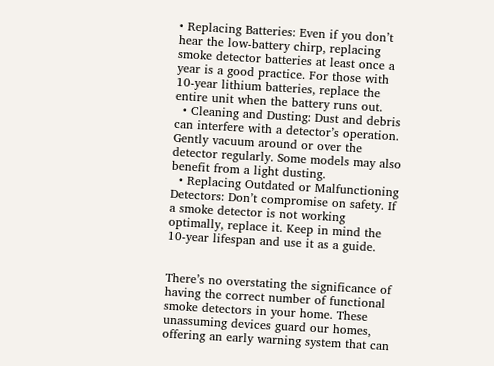• Replacing Batteries: Even if you don’t hear the low-battery chirp, replacing smoke detector batteries at least once a year is a good practice. For those with 10-year lithium batteries, replace the entire unit when the battery runs out.
  • Cleaning and Dusting: Dust and debris can interfere with a detector’s operation. Gently vacuum around or over the detector regularly. Some models may also benefit from a light dusting.
  • Replacing Outdated or Malfunctioning Detectors: Don’t compromise on safety. If a smoke detector is not working optimally, replace it. Keep in mind the 10-year lifespan and use it as a guide.


There’s no overstating the significance of having the correct number of functional smoke detectors in your home. These unassuming devices guard our homes, offering an early warning system that can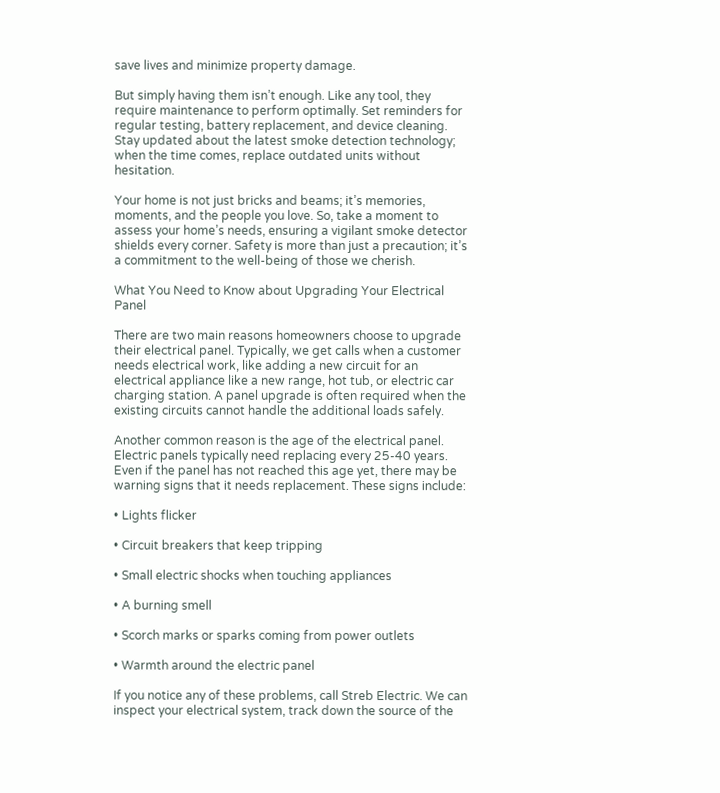save lives and minimize property damage.

But simply having them isn’t enough. Like any tool, they require maintenance to perform optimally. Set reminders for regular testing, battery replacement, and device cleaning. Stay updated about the latest smoke detection technology; when the time comes, replace outdated units without hesitation.

Your home is not just bricks and beams; it’s memories, moments, and the people you love. So, take a moment to assess your home’s needs, ensuring a vigilant smoke detector shields every corner. Safety is more than just a precaution; it’s a commitment to the well-being of those we cherish.

What You Need to Know about Upgrading Your Electrical Panel

There are two main reasons homeowners choose to upgrade their electrical panel. Typically, we get calls when a customer needs electrical work, like adding a new circuit for an electrical appliance like a new range, hot tub, or electric car charging station. A panel upgrade is often required when the existing circuits cannot handle the additional loads safely.

Another common reason is the age of the electrical panel. Electric panels typically need replacing every 25-40 years. Even if the panel has not reached this age yet, there may be warning signs that it needs replacement. These signs include:

• Lights flicker

• Circuit breakers that keep tripping

• Small electric shocks when touching appliances

• A burning smell

• Scorch marks or sparks coming from power outlets

• Warmth around the electric panel

If you notice any of these problems, call Streb Electric. We can inspect your electrical system, track down the source of the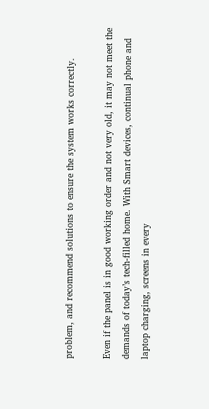problem, and recommend solutions to ensure the system works correctly.

Even if the panel is in good working order and not very old, it may not meet the demands of today’s tech-filled home. With Smart devices, continual phone and laptop charging, screens in every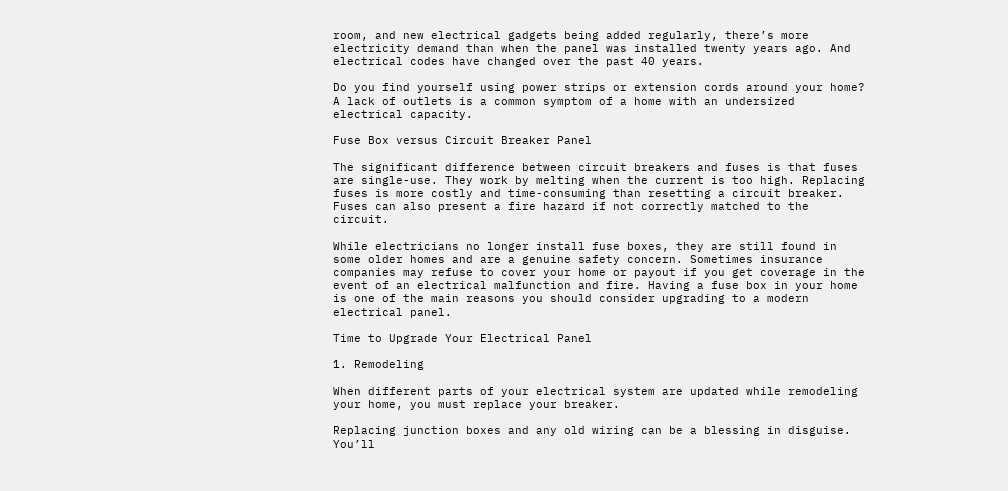room, and new electrical gadgets being added regularly, there’s more electricity demand than when the panel was installed twenty years ago. And electrical codes have changed over the past 40 years.

Do you find yourself using power strips or extension cords around your home? A lack of outlets is a common symptom of a home with an undersized electrical capacity.

Fuse Box versus Circuit Breaker Panel

The significant difference between circuit breakers and fuses is that fuses are single-use. They work by melting when the current is too high. Replacing fuses is more costly and time-consuming than resetting a circuit breaker. Fuses can also present a fire hazard if not correctly matched to the circuit.

While electricians no longer install fuse boxes, they are still found in some older homes and are a genuine safety concern. Sometimes insurance companies may refuse to cover your home or payout if you get coverage in the event of an electrical malfunction and fire. Having a fuse box in your home is one of the main reasons you should consider upgrading to a modern electrical panel.

Time to Upgrade Your Electrical Panel

1. Remodeling

When different parts of your electrical system are updated while remodeling your home, you must replace your breaker.

Replacing junction boxes and any old wiring can be a blessing in disguise. You’ll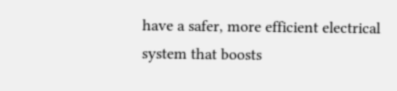have a safer, more efficient electrical system that boosts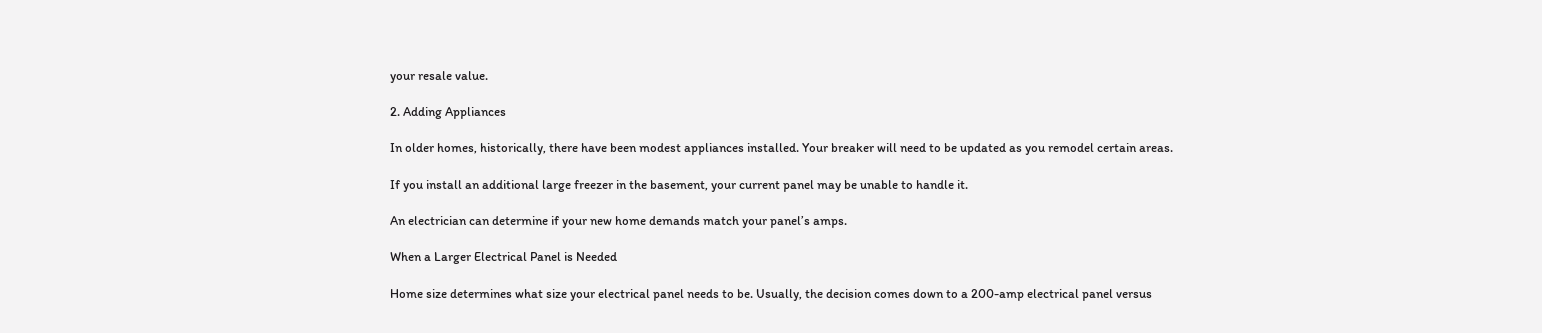your resale value.

2. Adding Appliances

In older homes, historically, there have been modest appliances installed. Your breaker will need to be updated as you remodel certain areas.

If you install an additional large freezer in the basement, your current panel may be unable to handle it.

An electrician can determine if your new home demands match your panel’s amps.

When a Larger Electrical Panel is Needed

Home size determines what size your electrical panel needs to be. Usually, the decision comes down to a 200-amp electrical panel versus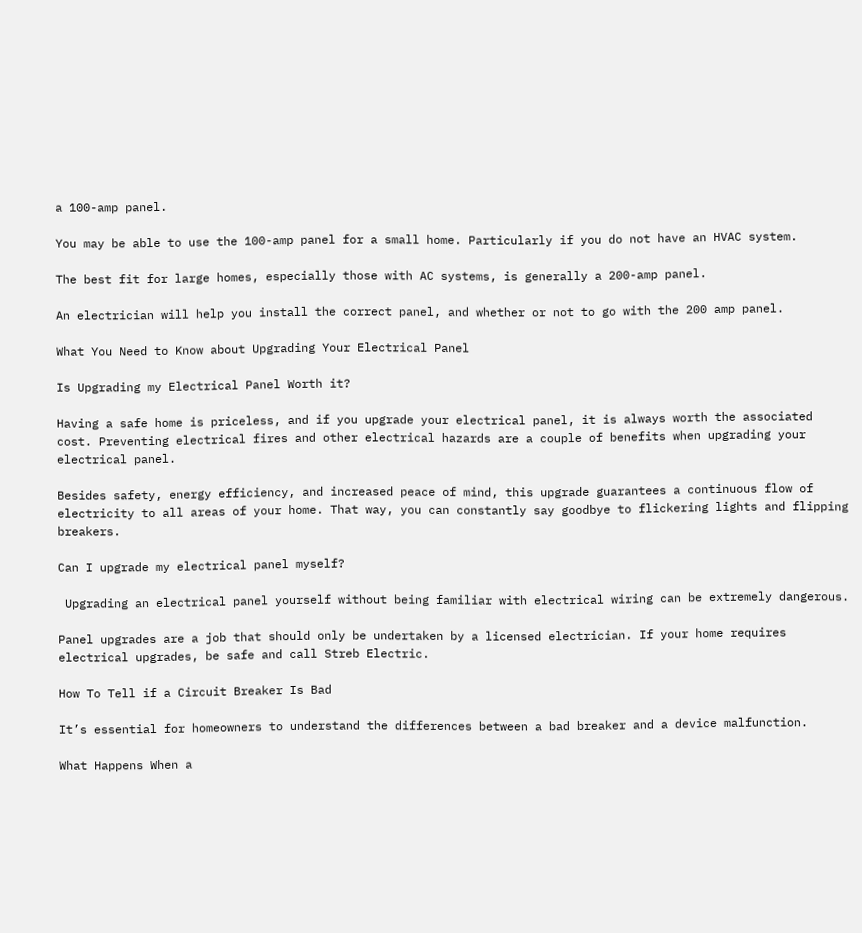a 100-amp panel.

You may be able to use the 100-amp panel for a small home. Particularly if you do not have an HVAC system.

The best fit for large homes, especially those with AC systems, is generally a 200-amp panel.

An electrician will help you install the correct panel, and whether or not to go with the 200 amp panel.

What You Need to Know about Upgrading Your Electrical Panel

Is Upgrading my Electrical Panel Worth it?

Having a safe home is priceless, and if you upgrade your electrical panel, it is always worth the associated cost. Preventing electrical fires and other electrical hazards are a couple of benefits when upgrading your electrical panel.

Besides safety, energy efficiency, and increased peace of mind, this upgrade guarantees a continuous flow of electricity to all areas of your home. That way, you can constantly say goodbye to flickering lights and flipping breakers.

Can I upgrade my electrical panel myself?

 Upgrading an electrical panel yourself without being familiar with electrical wiring can be extremely dangerous.

Panel upgrades are a job that should only be undertaken by a licensed electrician. If your home requires electrical upgrades, be safe and call Streb Electric.

How To Tell if a Circuit Breaker Is Bad

It’s essential for homeowners to understand the differences between a bad breaker and a device malfunction.

What Happens When a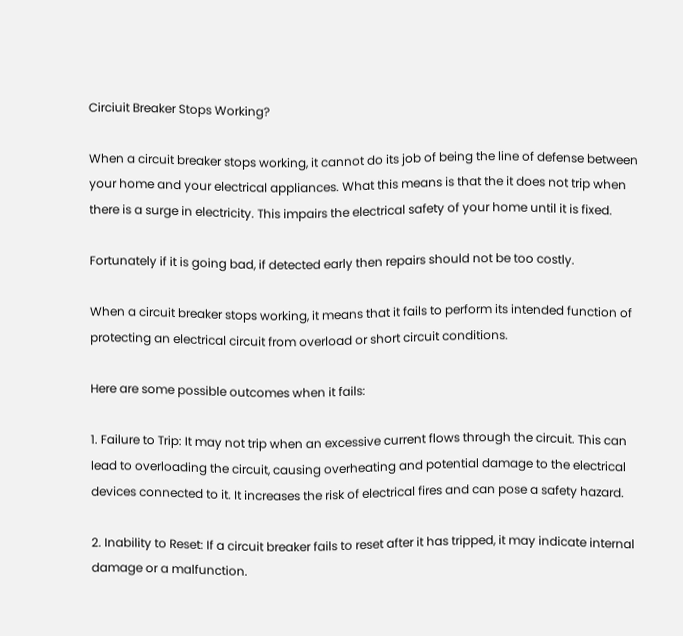Circiuit Breaker Stops Working?

When a circuit breaker stops working, it cannot do its job of being the line of defense between your home and your electrical appliances. What this means is that the it does not trip when there is a surge in electricity. This impairs the electrical safety of your home until it is fixed.

Fortunately if it is going bad, if detected early then repairs should not be too costly.

When a circuit breaker stops working, it means that it fails to perform its intended function of protecting an electrical circuit from overload or short circuit conditions.

Here are some possible outcomes when it fails:

1. Failure to Trip: It may not trip when an excessive current flows through the circuit. This can lead to overloading the circuit, causing overheating and potential damage to the electrical devices connected to it. It increases the risk of electrical fires and can pose a safety hazard.

2. Inability to Reset: If a circuit breaker fails to reset after it has tripped, it may indicate internal damage or a malfunction.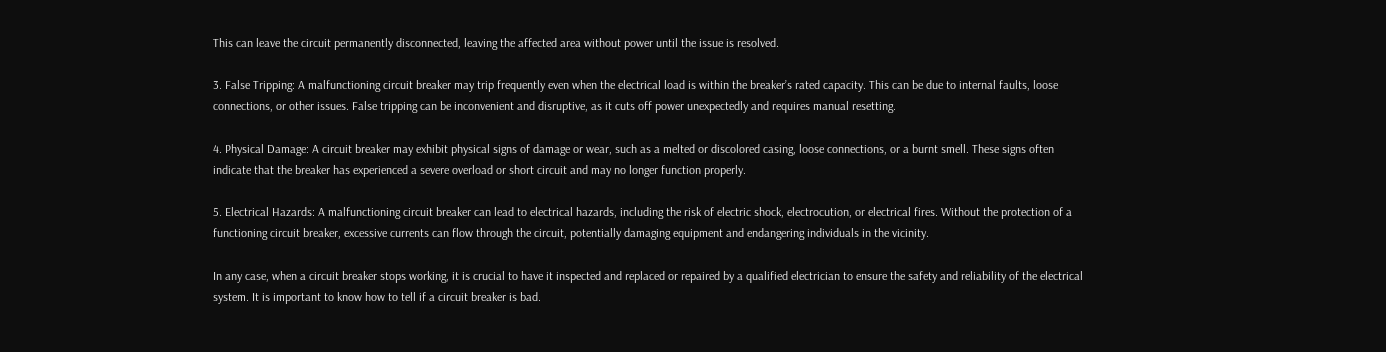This can leave the circuit permanently disconnected, leaving the affected area without power until the issue is resolved.

3. False Tripping: A malfunctioning circuit breaker may trip frequently even when the electrical load is within the breaker’s rated capacity. This can be due to internal faults, loose connections, or other issues. False tripping can be inconvenient and disruptive, as it cuts off power unexpectedly and requires manual resetting.

4. Physical Damage: A circuit breaker may exhibit physical signs of damage or wear, such as a melted or discolored casing, loose connections, or a burnt smell. These signs often indicate that the breaker has experienced a severe overload or short circuit and may no longer function properly.

5. Electrical Hazards: A malfunctioning circuit breaker can lead to electrical hazards, including the risk of electric shock, electrocution, or electrical fires. Without the protection of a functioning circuit breaker, excessive currents can flow through the circuit, potentially damaging equipment and endangering individuals in the vicinity.

In any case, when a circuit breaker stops working, it is crucial to have it inspected and replaced or repaired by a qualified electrician to ensure the safety and reliability of the electrical system. It is important to know how to tell if a circuit breaker is bad.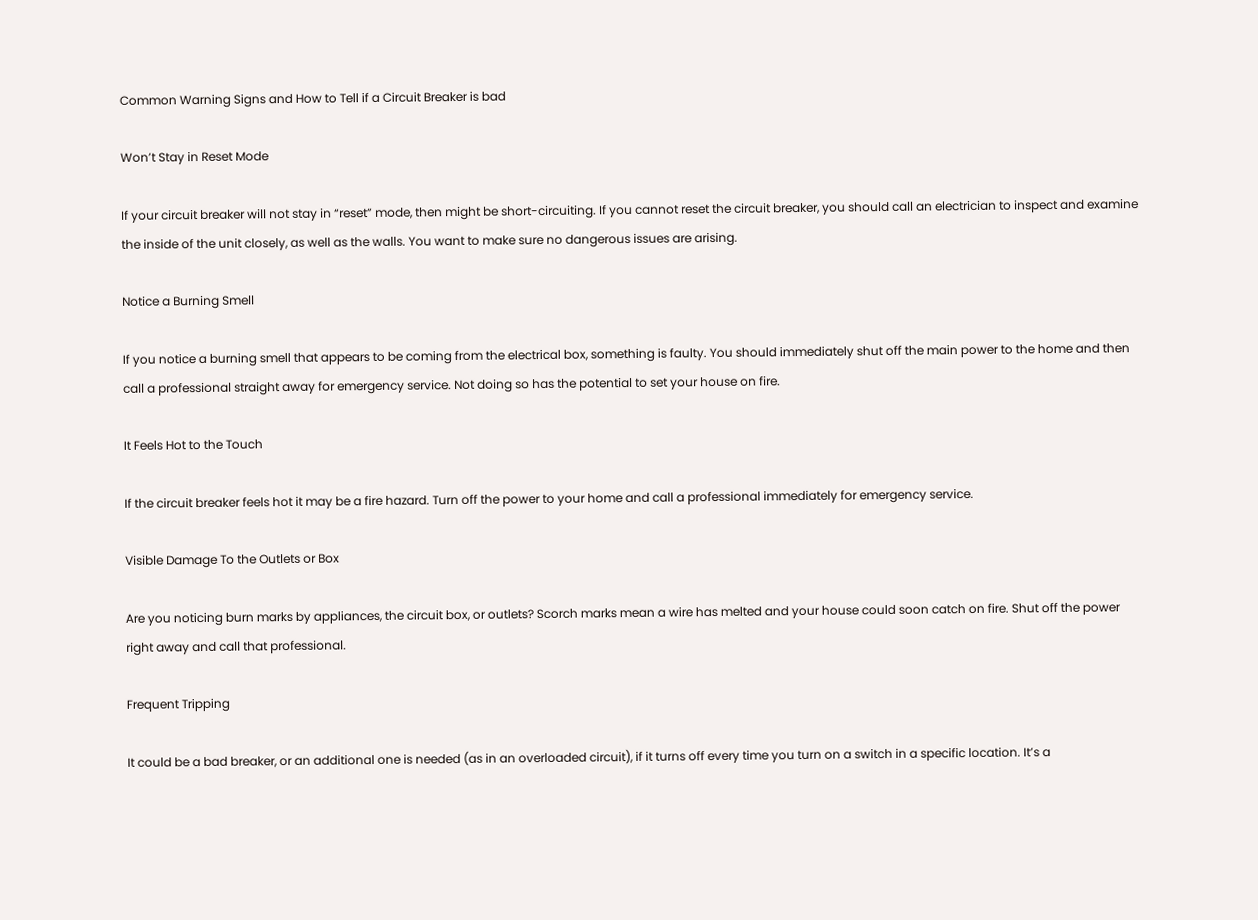Common Warning Signs and How to Tell if a Circuit Breaker is bad

Won’t Stay in Reset Mode

If your circuit breaker will not stay in “reset” mode, then might be short-circuiting. If you cannot reset the circuit breaker, you should call an electrician to inspect and examine the inside of the unit closely, as well as the walls. You want to make sure no dangerous issues are arising.

Notice a Burning Smell

If you notice a burning smell that appears to be coming from the electrical box, something is faulty. You should immediately shut off the main power to the home and then call a professional straight away for emergency service. Not doing so has the potential to set your house on fire.

It Feels Hot to the Touch

If the circuit breaker feels hot it may be a fire hazard. Turn off the power to your home and call a professional immediately for emergency service.

Visible Damage To the Outlets or Box

Are you noticing burn marks by appliances, the circuit box, or outlets? Scorch marks mean a wire has melted and your house could soon catch on fire. Shut off the power right away and call that professional.

Frequent Tripping

It could be a bad breaker, or an additional one is needed (as in an overloaded circuit), if it turns off every time you turn on a switch in a specific location. It’s a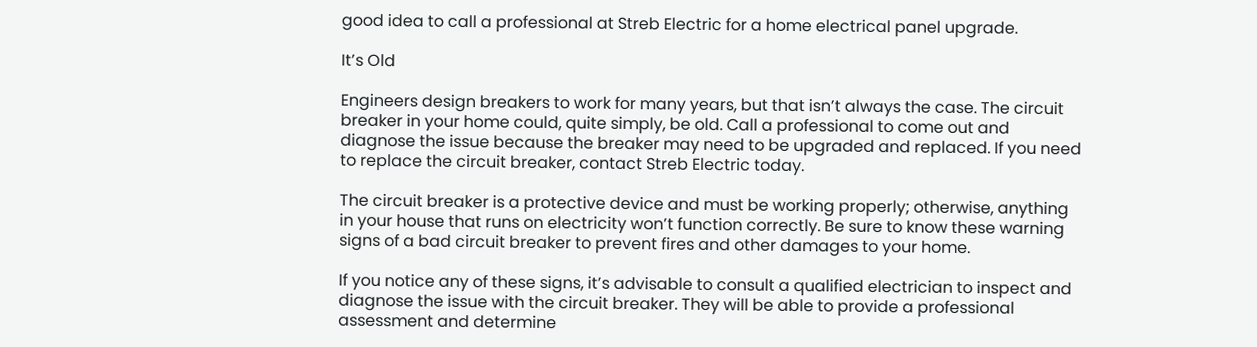good idea to call a professional at Streb Electric for a home electrical panel upgrade.

It’s Old

Engineers design breakers to work for many years, but that isn’t always the case. The circuit breaker in your home could, quite simply, be old. Call a professional to come out and diagnose the issue because the breaker may need to be upgraded and replaced. If you need to replace the circuit breaker, contact Streb Electric today.

The circuit breaker is a protective device and must be working properly; otherwise, anything in your house that runs on electricity won’t function correctly. Be sure to know these warning signs of a bad circuit breaker to prevent fires and other damages to your home.

If you notice any of these signs, it’s advisable to consult a qualified electrician to inspect and diagnose the issue with the circuit breaker. They will be able to provide a professional assessment and determine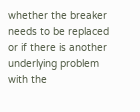whether the breaker needs to be replaced or if there is another underlying problem with the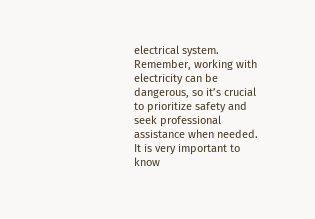electrical system. Remember, working with electricity can be dangerous, so it’s crucial to prioritize safety and seek professional assistance when needed. It is very important to know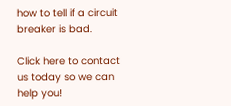how to tell if a circuit breaker is bad.

Click here to contact us today so we can help you!